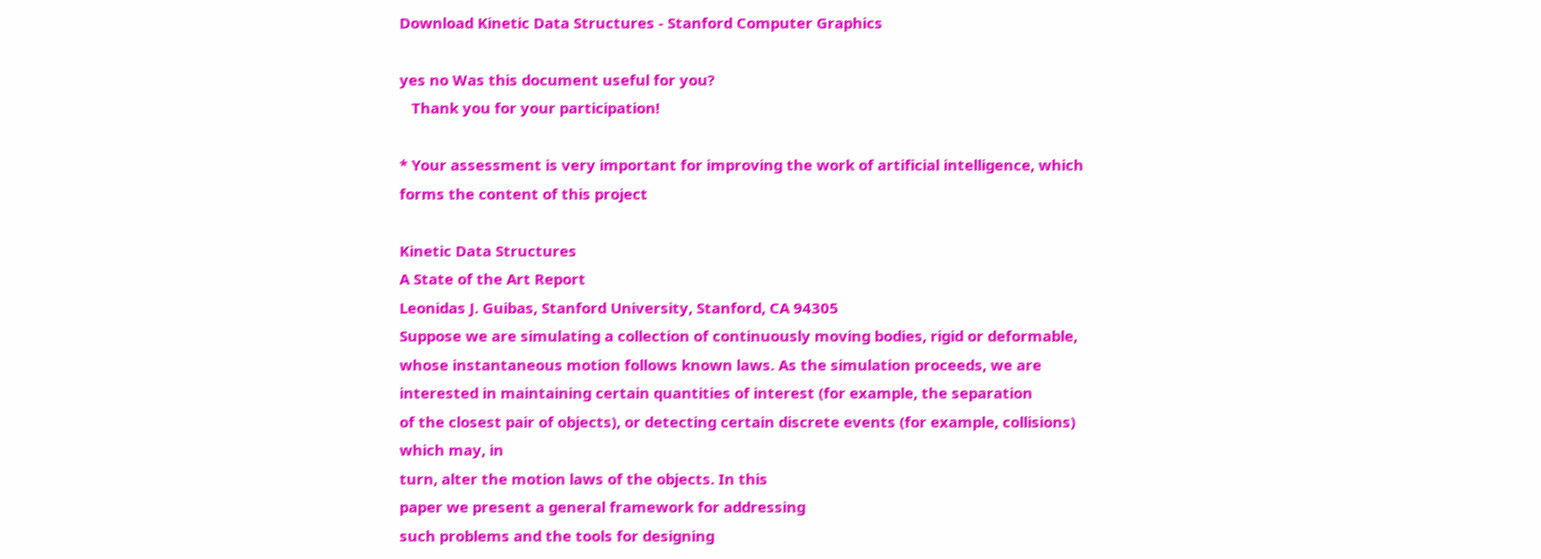Download Kinetic Data Structures - Stanford Computer Graphics

yes no Was this document useful for you?
   Thank you for your participation!

* Your assessment is very important for improving the work of artificial intelligence, which forms the content of this project

Kinetic Data Structures
A State of the Art Report
Leonidas J. Guibas, Stanford University, Stanford, CA 94305
Suppose we are simulating a collection of continuously moving bodies, rigid or deformable, whose instantaneous motion follows known laws. As the simulation proceeds, we are interested in maintaining certain quantities of interest (for example, the separation
of the closest pair of objects), or detecting certain discrete events (for example, collisions) which may, in
turn, alter the motion laws of the objects. In this
paper we present a general framework for addressing
such problems and the tools for designing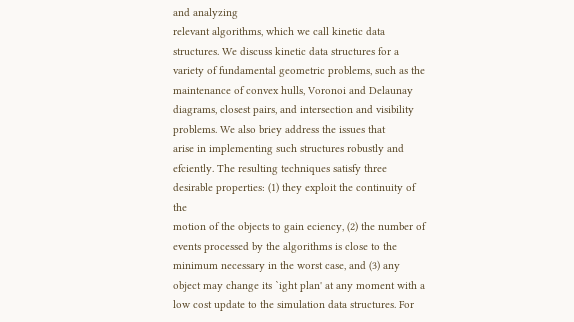and analyzing
relevant algorithms, which we call kinetic data structures. We discuss kinetic data structures for a variety of fundamental geometric problems, such as the
maintenance of convex hulls, Voronoi and Delaunay
diagrams, closest pairs, and intersection and visibility problems. We also briey address the issues that
arise in implementing such structures robustly and efciently. The resulting techniques satisfy three desirable properties: (1) they exploit the continuity of the
motion of the objects to gain eciency, (2) the number of events processed by the algorithms is close to the
minimum necessary in the worst case, and (3) any object may change its `ight plan' at any moment with a
low cost update to the simulation data structures. For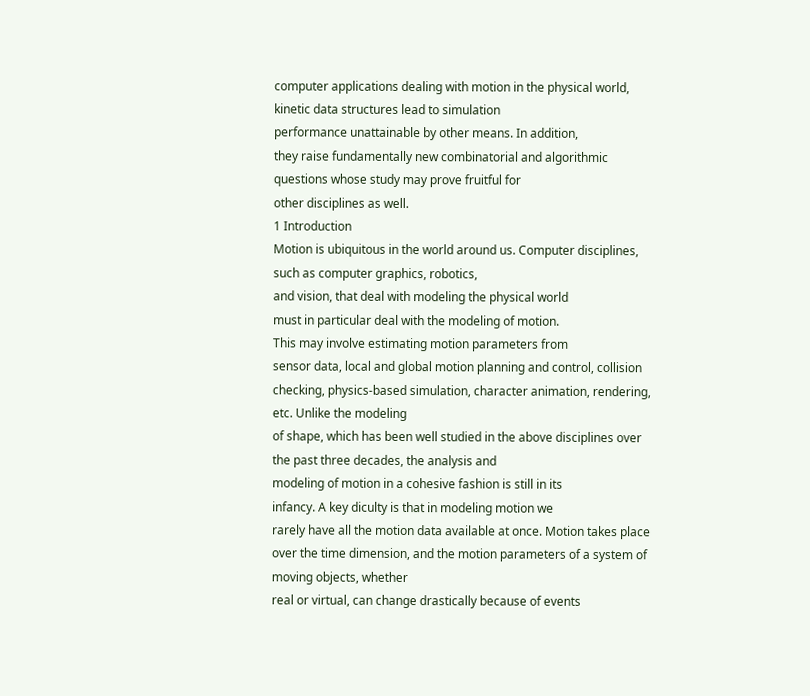computer applications dealing with motion in the physical world, kinetic data structures lead to simulation
performance unattainable by other means. In addition,
they raise fundamentally new combinatorial and algorithmic questions whose study may prove fruitful for
other disciplines as well.
1 Introduction
Motion is ubiquitous in the world around us. Computer disciplines, such as computer graphics, robotics,
and vision, that deal with modeling the physical world
must in particular deal with the modeling of motion.
This may involve estimating motion parameters from
sensor data, local and global motion planning and control, collision checking, physics-based simulation, character animation, rendering, etc. Unlike the modeling
of shape, which has been well studied in the above disciplines over the past three decades, the analysis and
modeling of motion in a cohesive fashion is still in its
infancy. A key diculty is that in modeling motion we
rarely have all the motion data available at once. Motion takes place over the time dimension, and the motion parameters of a system of moving objects, whether
real or virtual, can change drastically because of events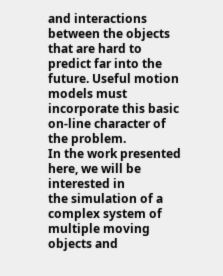and interactions between the objects that are hard to
predict far into the future. Useful motion models must
incorporate this basic on-line character of the problem.
In the work presented here, we will be interested in
the simulation of a complex system of multiple moving objects and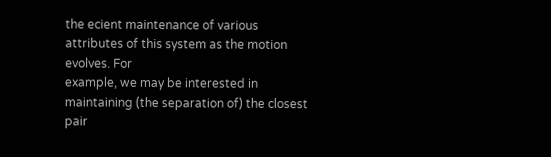the ecient maintenance of various
attributes of this system as the motion evolves. For
example, we may be interested in maintaining (the separation of) the closest pair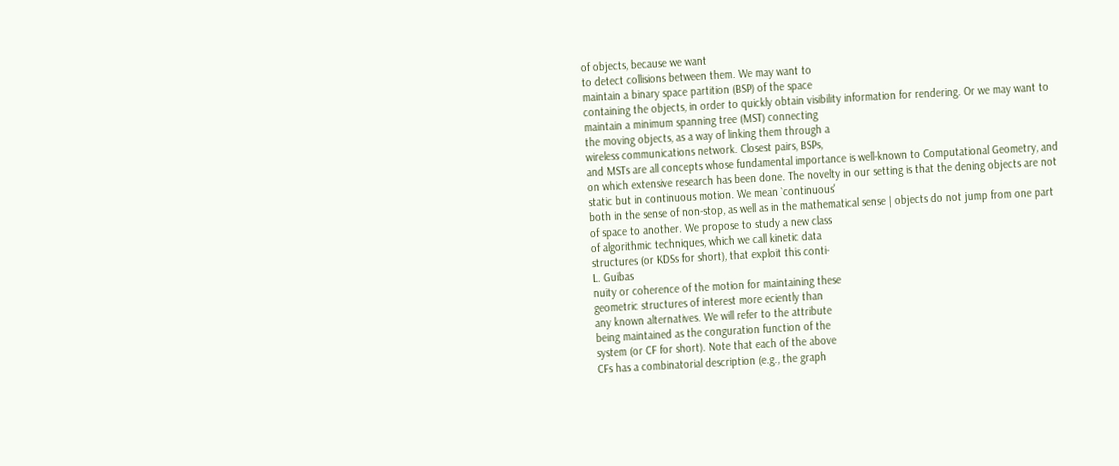of objects, because we want
to detect collisions between them. We may want to
maintain a binary space partition (BSP) of the space
containing the objects, in order to quickly obtain visibility information for rendering. Or we may want to
maintain a minimum spanning tree (MST) connecting
the moving objects, as a way of linking them through a
wireless communications network. Closest pairs, BSPs,
and MSTs are all concepts whose fundamental importance is well-known to Computational Geometry, and
on which extensive research has been done. The novelty in our setting is that the dening objects are not
static but in continuous motion. We mean `continuous'
both in the sense of non-stop, as well as in the mathematical sense | objects do not jump from one part
of space to another. We propose to study a new class
of algorithmic techniques, which we call kinetic data
structures (or KDSs for short), that exploit this conti-
L. Guibas
nuity or coherence of the motion for maintaining these
geometric structures of interest more eciently than
any known alternatives. We will refer to the attribute
being maintained as the conguration function of the
system (or CF for short). Note that each of the above
CFs has a combinatorial description (e.g., the graph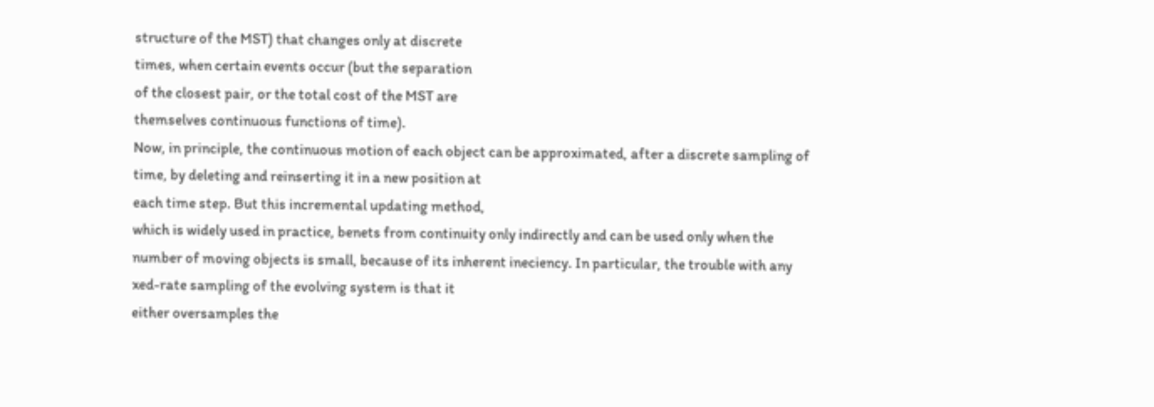structure of the MST) that changes only at discrete
times, when certain events occur (but the separation
of the closest pair, or the total cost of the MST are
themselves continuous functions of time).
Now, in principle, the continuous motion of each object can be approximated, after a discrete sampling of
time, by deleting and reinserting it in a new position at
each time step. But this incremental updating method,
which is widely used in practice, benets from continuity only indirectly and can be used only when the
number of moving objects is small, because of its inherent ineciency. In particular, the trouble with any
xed-rate sampling of the evolving system is that it
either oversamples the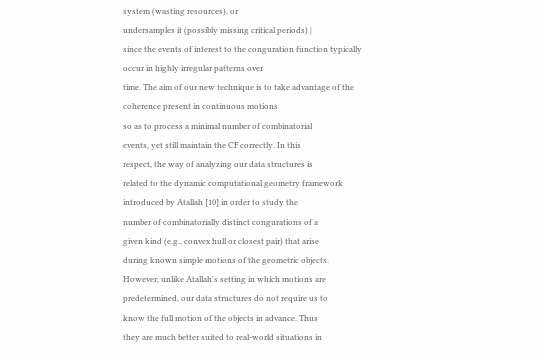system (wasting resources), or
undersamples it (possibly missing critical periods) |
since the events of interest to the conguration function typically occur in highly irregular patterns over
time. The aim of our new technique is to take advantage of the coherence present in continuous motions
so as to process a minimal number of combinatorial
events, yet still maintain the CF correctly. In this
respect, the way of analyzing our data structures is
related to the dynamic computational geometry framework introduced by Atallah [10] in order to study the
number of combinatorially distinct congurations of a
given kind (e.g., convex hull or closest pair) that arise
during known simple motions of the geometric objects.
However, unlike Atallah's setting in which motions are
predetermined, our data structures do not require us to
know the full motion of the objects in advance. Thus
they are much better suited to real-world situations in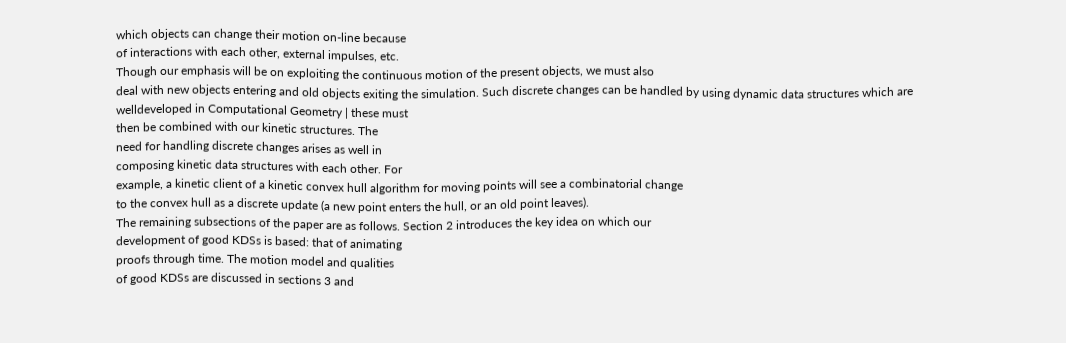which objects can change their motion on-line because
of interactions with each other, external impulses, etc.
Though our emphasis will be on exploiting the continuous motion of the present objects, we must also
deal with new objects entering and old objects exiting the simulation. Such discrete changes can be handled by using dynamic data structures which are welldeveloped in Computational Geometry | these must
then be combined with our kinetic structures. The
need for handling discrete changes arises as well in
composing kinetic data structures with each other. For
example, a kinetic client of a kinetic convex hull algorithm for moving points will see a combinatorial change
to the convex hull as a discrete update (a new point enters the hull, or an old point leaves).
The remaining subsections of the paper are as follows. Section 2 introduces the key idea on which our
development of good KDSs is based: that of animating
proofs through time. The motion model and qualities
of good KDSs are discussed in sections 3 and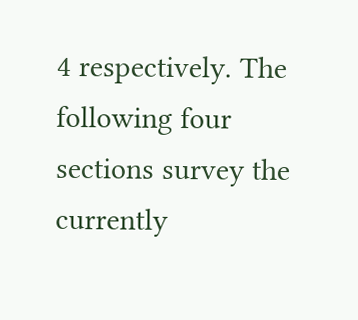4 respectively. The following four sections survey the currently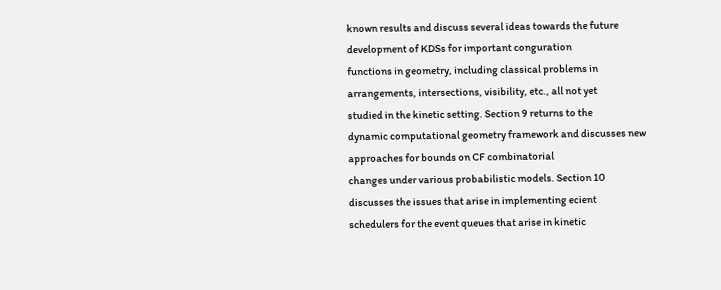known results and discuss several ideas towards the future development of KDSs for important conguration
functions in geometry, including classical problems in
arrangements, intersections, visibility, etc., all not yet
studied in the kinetic setting. Section 9 returns to the
dynamic computational geometry framework and discusses new approaches for bounds on CF combinatorial
changes under various probabilistic models. Section 10
discusses the issues that arise in implementing ecient
schedulers for the event queues that arise in kinetic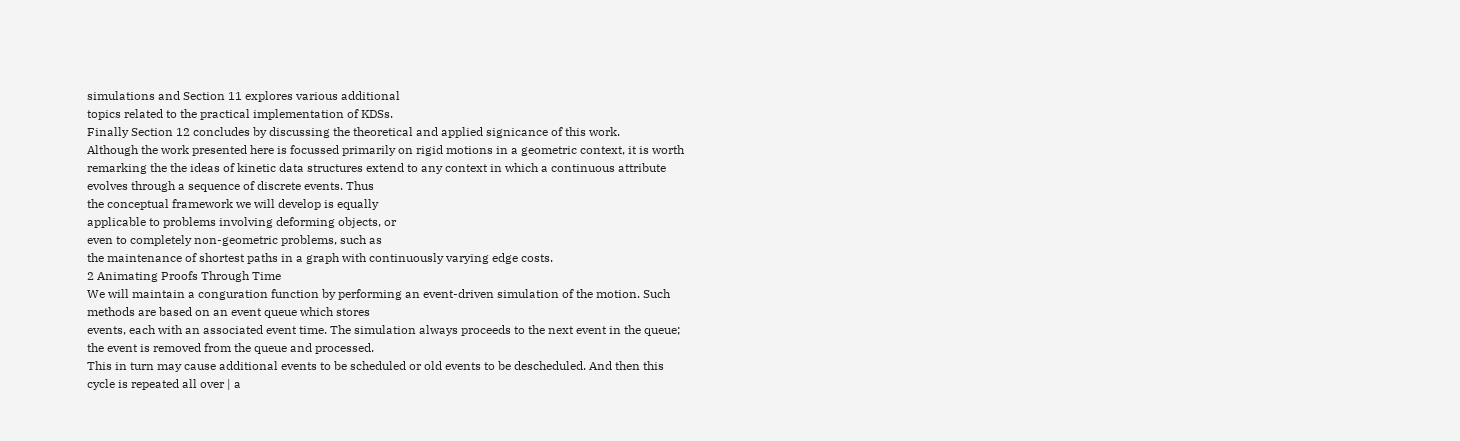simulations and Section 11 explores various additional
topics related to the practical implementation of KDSs.
Finally Section 12 concludes by discussing the theoretical and applied signicance of this work.
Although the work presented here is focussed primarily on rigid motions in a geometric context, it is worth
remarking the the ideas of kinetic data structures extend to any context in which a continuous attribute
evolves through a sequence of discrete events. Thus
the conceptual framework we will develop is equally
applicable to problems involving deforming objects, or
even to completely non-geometric problems, such as
the maintenance of shortest paths in a graph with continuously varying edge costs.
2 Animating Proofs Through Time
We will maintain a conguration function by performing an event-driven simulation of the motion. Such
methods are based on an event queue which stores
events, each with an associated event time. The simulation always proceeds to the next event in the queue;
the event is removed from the queue and processed.
This in turn may cause additional events to be scheduled or old events to be descheduled. And then this
cycle is repeated all over | a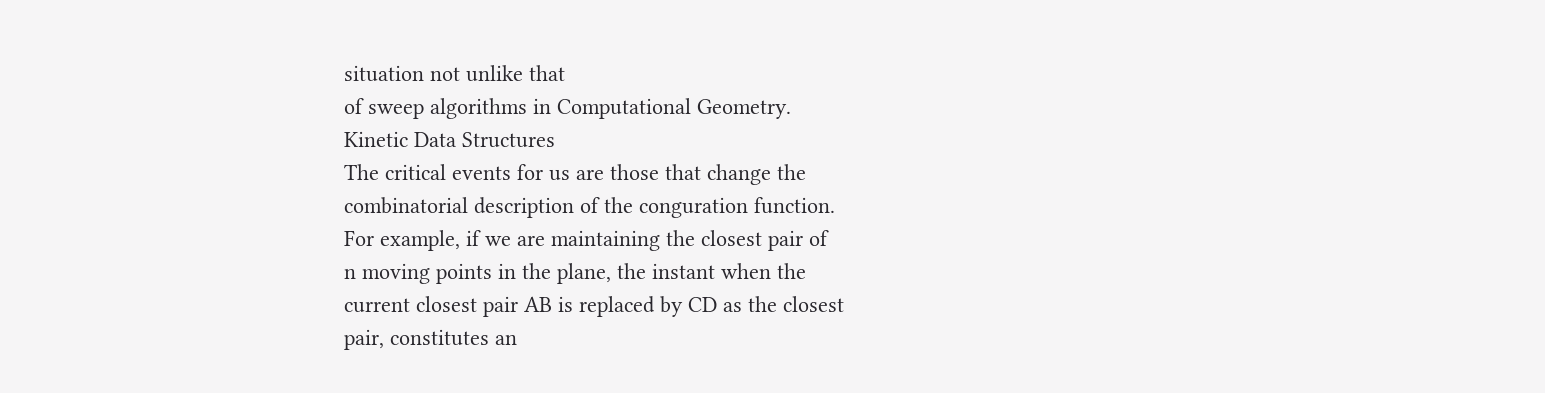situation not unlike that
of sweep algorithms in Computational Geometry.
Kinetic Data Structures
The critical events for us are those that change the
combinatorial description of the conguration function.
For example, if we are maintaining the closest pair of
n moving points in the plane, the instant when the
current closest pair AB is replaced by CD as the closest
pair, constitutes an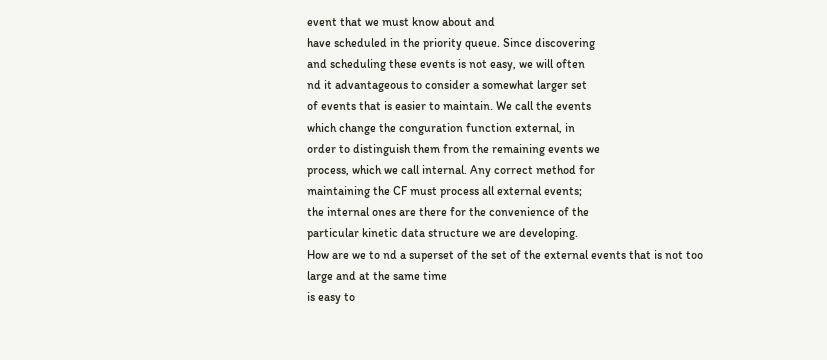event that we must know about and
have scheduled in the priority queue. Since discovering
and scheduling these events is not easy, we will often
nd it advantageous to consider a somewhat larger set
of events that is easier to maintain. We call the events
which change the conguration function external, in
order to distinguish them from the remaining events we
process, which we call internal. Any correct method for
maintaining the CF must process all external events;
the internal ones are there for the convenience of the
particular kinetic data structure we are developing.
How are we to nd a superset of the set of the external events that is not too large and at the same time
is easy to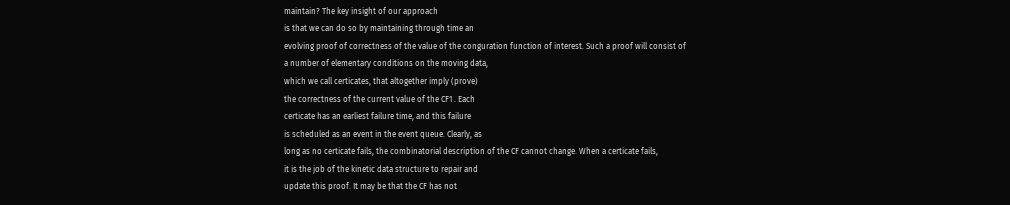maintain? The key insight of our approach
is that we can do so by maintaining through time an
evolving proof of correctness of the value of the conguration function of interest. Such a proof will consist of
a number of elementary conditions on the moving data,
which we call certicates, that altogether imply (prove)
the correctness of the current value of the CF1 . Each
certicate has an earliest failure time, and this failure
is scheduled as an event in the event queue. Clearly, as
long as no certicate fails, the combinatorial description of the CF cannot change. When a certicate fails,
it is the job of the kinetic data structure to repair and
update this proof. It may be that the CF has not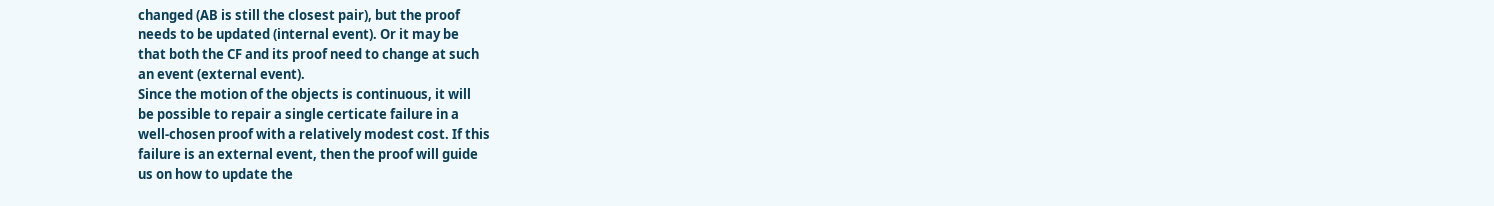changed (AB is still the closest pair), but the proof
needs to be updated (internal event). Or it may be
that both the CF and its proof need to change at such
an event (external event).
Since the motion of the objects is continuous, it will
be possible to repair a single certicate failure in a
well-chosen proof with a relatively modest cost. If this
failure is an external event, then the proof will guide
us on how to update the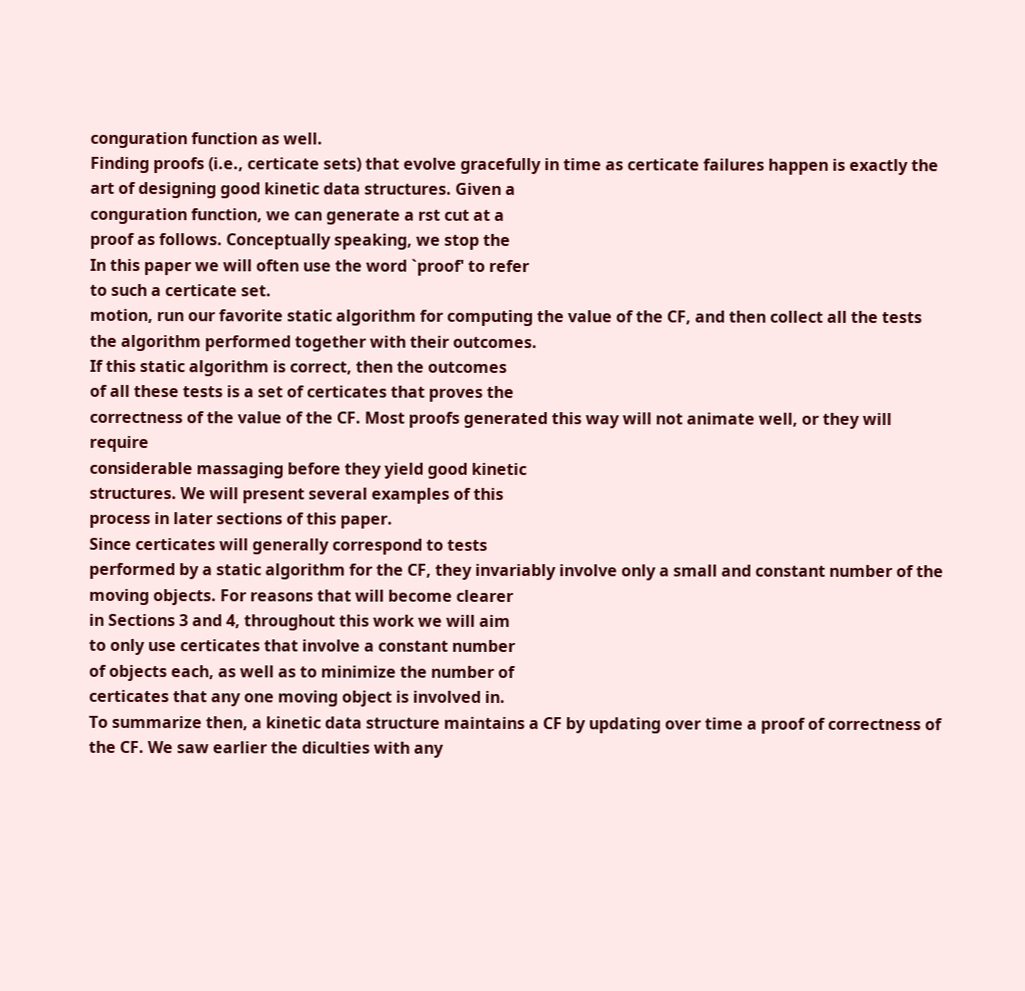conguration function as well.
Finding proofs (i.e., certicate sets) that evolve gracefully in time as certicate failures happen is exactly the
art of designing good kinetic data structures. Given a
conguration function, we can generate a rst cut at a
proof as follows. Conceptually speaking, we stop the
In this paper we will often use the word `proof' to refer
to such a certicate set.
motion, run our favorite static algorithm for computing the value of the CF, and then collect all the tests
the algorithm performed together with their outcomes.
If this static algorithm is correct, then the outcomes
of all these tests is a set of certicates that proves the
correctness of the value of the CF. Most proofs generated this way will not animate well, or they will require
considerable massaging before they yield good kinetic
structures. We will present several examples of this
process in later sections of this paper.
Since certicates will generally correspond to tests
performed by a static algorithm for the CF, they invariably involve only a small and constant number of the
moving objects. For reasons that will become clearer
in Sections 3 and 4, throughout this work we will aim
to only use certicates that involve a constant number
of objects each, as well as to minimize the number of
certicates that any one moving object is involved in.
To summarize then, a kinetic data structure maintains a CF by updating over time a proof of correctness of the CF. We saw earlier the diculties with any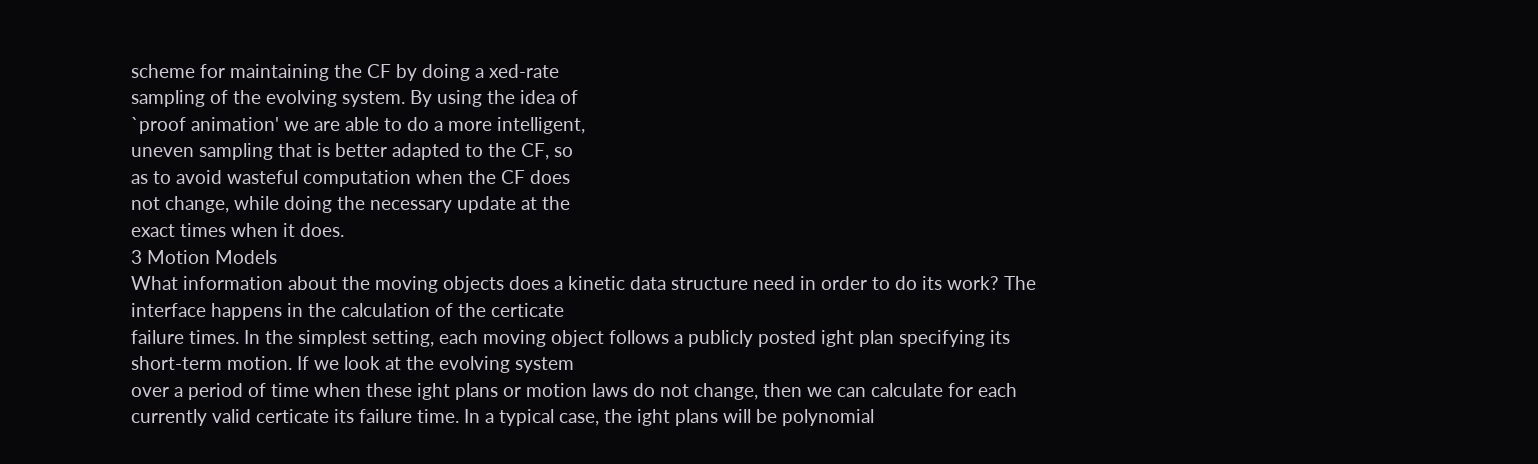scheme for maintaining the CF by doing a xed-rate
sampling of the evolving system. By using the idea of
`proof animation' we are able to do a more intelligent,
uneven sampling that is better adapted to the CF, so
as to avoid wasteful computation when the CF does
not change, while doing the necessary update at the
exact times when it does.
3 Motion Models
What information about the moving objects does a kinetic data structure need in order to do its work? The
interface happens in the calculation of the certicate
failure times. In the simplest setting, each moving object follows a publicly posted ight plan specifying its
short-term motion. If we look at the evolving system
over a period of time when these ight plans or motion laws do not change, then we can calculate for each
currently valid certicate its failure time. In a typical case, the ight plans will be polynomial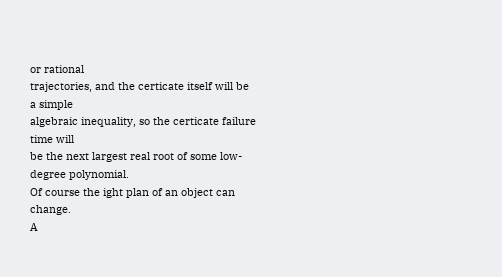or rational
trajectories, and the certicate itself will be a simple
algebraic inequality, so the certicate failure time will
be the next largest real root of some low-degree polynomial.
Of course the ight plan of an object can change.
A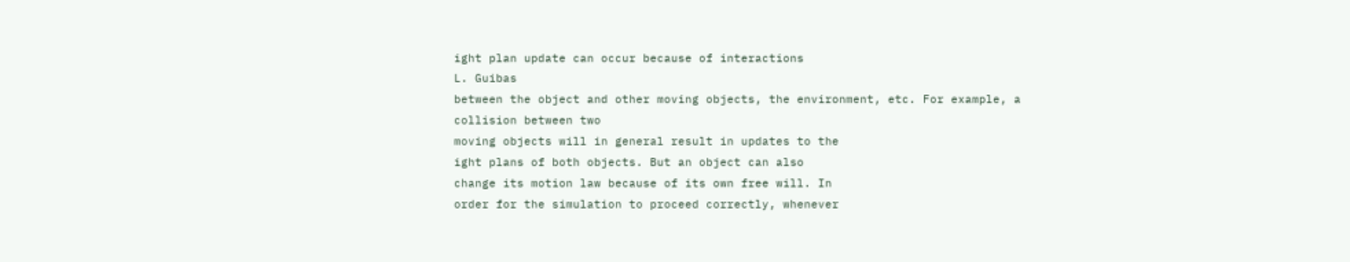ight plan update can occur because of interactions
L. Guibas
between the object and other moving objects, the environment, etc. For example, a collision between two
moving objects will in general result in updates to the
ight plans of both objects. But an object can also
change its motion law because of its own free will. In
order for the simulation to proceed correctly, whenever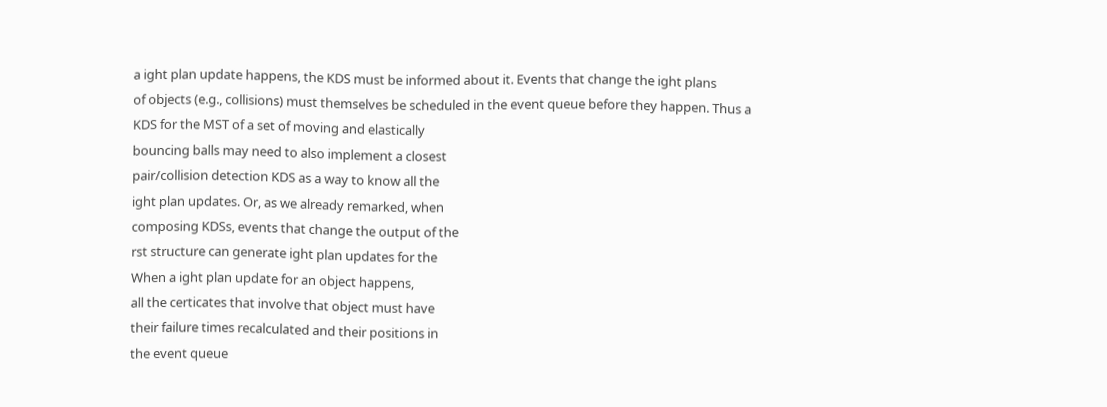a ight plan update happens, the KDS must be informed about it. Events that change the ight plans
of objects (e.g., collisions) must themselves be scheduled in the event queue before they happen. Thus a
KDS for the MST of a set of moving and elastically
bouncing balls may need to also implement a closest
pair/collision detection KDS as a way to know all the
ight plan updates. Or, as we already remarked, when
composing KDSs, events that change the output of the
rst structure can generate ight plan updates for the
When a ight plan update for an object happens,
all the certicates that involve that object must have
their failure times recalculated and their positions in
the event queue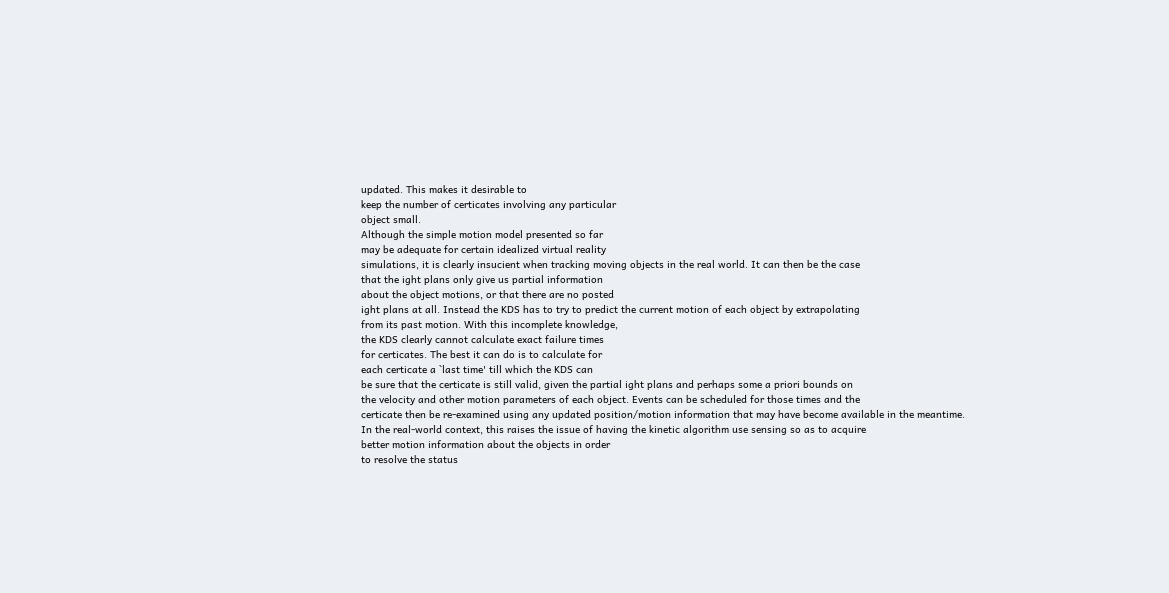updated. This makes it desirable to
keep the number of certicates involving any particular
object small.
Although the simple motion model presented so far
may be adequate for certain idealized virtual reality
simulations, it is clearly insucient when tracking moving objects in the real world. It can then be the case
that the ight plans only give us partial information
about the object motions, or that there are no posted
ight plans at all. Instead the KDS has to try to predict the current motion of each object by extrapolating
from its past motion. With this incomplete knowledge,
the KDS clearly cannot calculate exact failure times
for certicates. The best it can do is to calculate for
each certicate a `last time' till which the KDS can
be sure that the certicate is still valid, given the partial ight plans and perhaps some a priori bounds on
the velocity and other motion parameters of each object. Events can be scheduled for those times and the
certicate then be re-examined using any updated position/motion information that may have become available in the meantime.
In the real-world context, this raises the issue of having the kinetic algorithm use sensing so as to acquire
better motion information about the objects in order
to resolve the status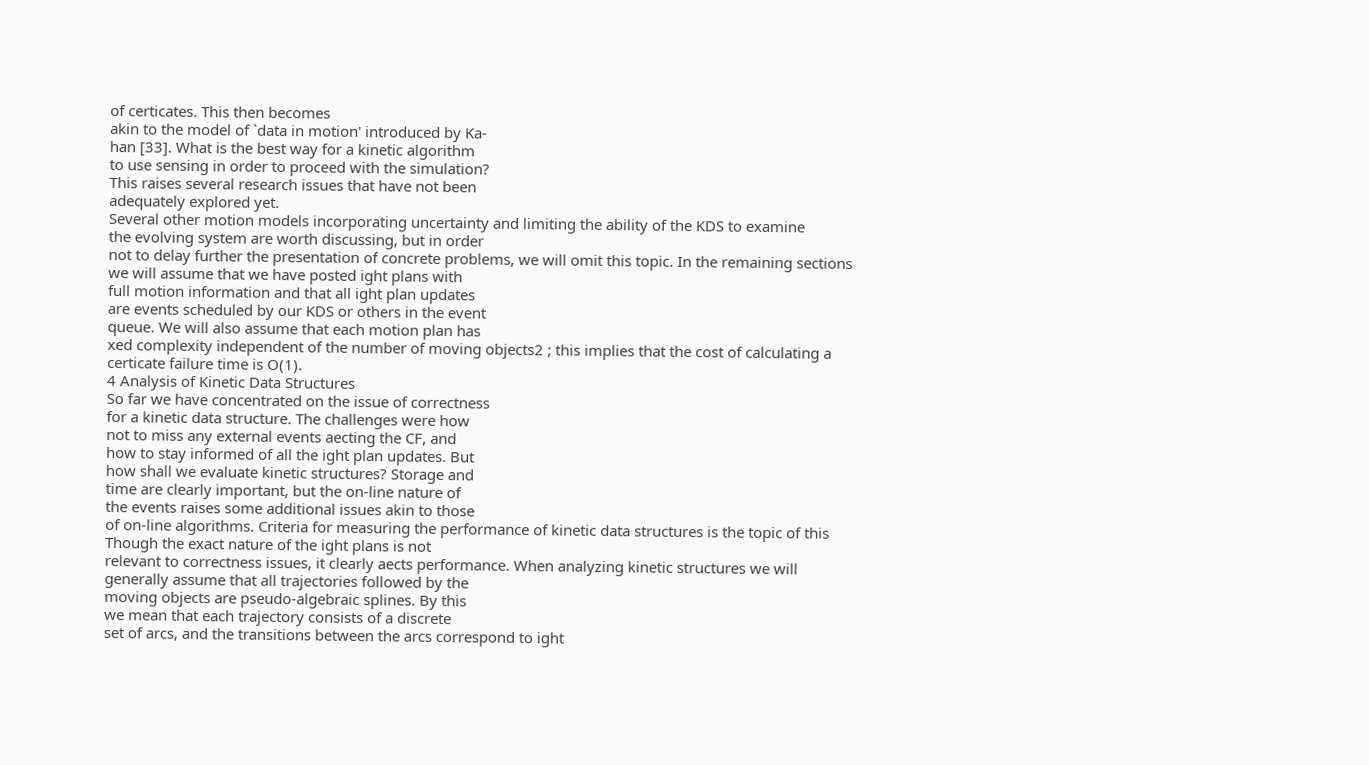of certicates. This then becomes
akin to the model of `data in motion' introduced by Ka-
han [33]. What is the best way for a kinetic algorithm
to use sensing in order to proceed with the simulation?
This raises several research issues that have not been
adequately explored yet.
Several other motion models incorporating uncertainty and limiting the ability of the KDS to examine
the evolving system are worth discussing, but in order
not to delay further the presentation of concrete problems, we will omit this topic. In the remaining sections
we will assume that we have posted ight plans with
full motion information and that all ight plan updates
are events scheduled by our KDS or others in the event
queue. We will also assume that each motion plan has
xed complexity independent of the number of moving objects2 ; this implies that the cost of calculating a
certicate failure time is O(1).
4 Analysis of Kinetic Data Structures
So far we have concentrated on the issue of correctness
for a kinetic data structure. The challenges were how
not to miss any external events aecting the CF, and
how to stay informed of all the ight plan updates. But
how shall we evaluate kinetic structures? Storage and
time are clearly important, but the on-line nature of
the events raises some additional issues akin to those
of on-line algorithms. Criteria for measuring the performance of kinetic data structures is the topic of this
Though the exact nature of the ight plans is not
relevant to correctness issues, it clearly aects performance. When analyzing kinetic structures we will
generally assume that all trajectories followed by the
moving objects are pseudo-algebraic splines. By this
we mean that each trajectory consists of a discrete
set of arcs, and the transitions between the arcs correspond to ight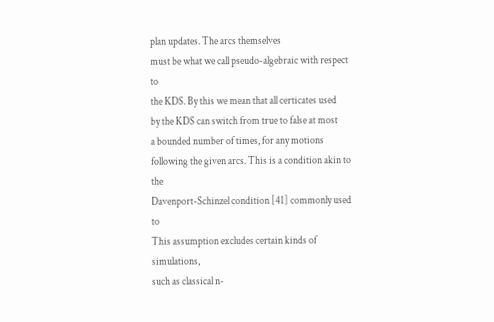plan updates. The arcs themselves
must be what we call pseudo-algebraic with respect to
the KDS. By this we mean that all certicates used
by the KDS can switch from true to false at most
a bounded number of times, for any motions following the given arcs. This is a condition akin to the
Davenport-Schinzel condition [41] commonly used to
This assumption excludes certain kinds of simulations,
such as classical n-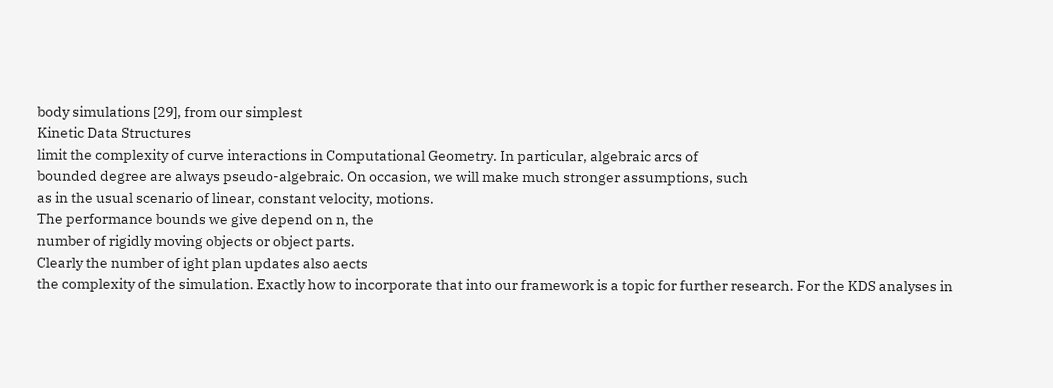body simulations [29], from our simplest
Kinetic Data Structures
limit the complexity of curve interactions in Computational Geometry. In particular, algebraic arcs of
bounded degree are always pseudo-algebraic. On occasion, we will make much stronger assumptions, such
as in the usual scenario of linear, constant velocity, motions.
The performance bounds we give depend on n, the
number of rigidly moving objects or object parts.
Clearly the number of ight plan updates also aects
the complexity of the simulation. Exactly how to incorporate that into our framework is a topic for further research. For the KDS analyses in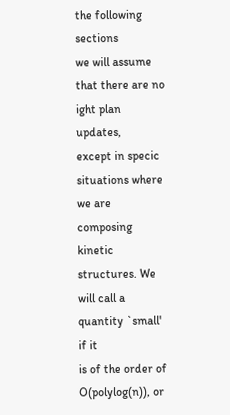the following sections
we will assume that there are no ight plan updates,
except in specic situations where we are composing
kinetic structures. We will call a quantity `small' if it
is of the order of O(polylog(n)), or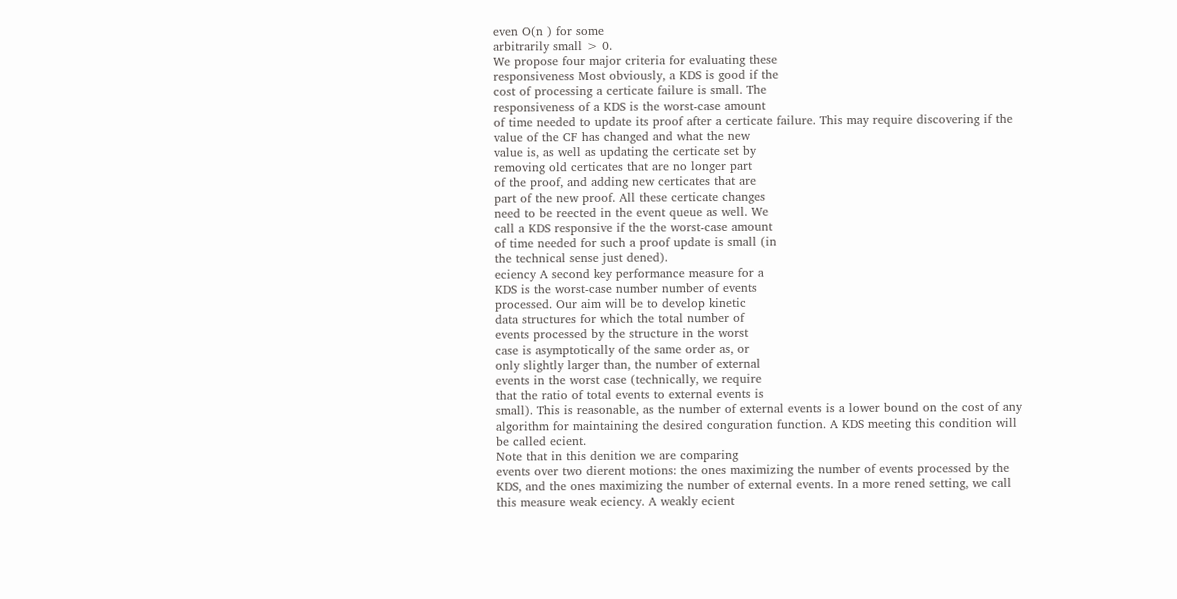even O(n ) for some
arbitrarily small > 0.
We propose four major criteria for evaluating these
responsiveness Most obviously, a KDS is good if the
cost of processing a certicate failure is small. The
responsiveness of a KDS is the worst-case amount
of time needed to update its proof after a certicate failure. This may require discovering if the
value of the CF has changed and what the new
value is, as well as updating the certicate set by
removing old certicates that are no longer part
of the proof, and adding new certicates that are
part of the new proof. All these certicate changes
need to be reected in the event queue as well. We
call a KDS responsive if the the worst-case amount
of time needed for such a proof update is small (in
the technical sense just dened).
eciency A second key performance measure for a
KDS is the worst-case number number of events
processed. Our aim will be to develop kinetic
data structures for which the total number of
events processed by the structure in the worst
case is asymptotically of the same order as, or
only slightly larger than, the number of external
events in the worst case (technically, we require
that the ratio of total events to external events is
small). This is reasonable, as the number of external events is a lower bound on the cost of any
algorithm for maintaining the desired conguration function. A KDS meeting this condition will
be called ecient.
Note that in this denition we are comparing
events over two dierent motions: the ones maximizing the number of events processed by the
KDS, and the ones maximizing the number of external events. In a more rened setting, we call
this measure weak eciency. A weakly ecient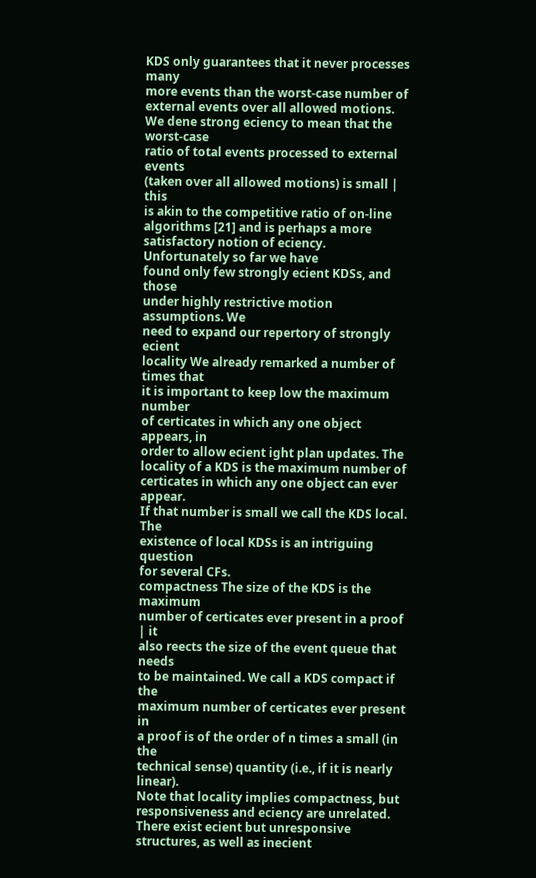KDS only guarantees that it never processes many
more events than the worst-case number of external events over all allowed motions. We dene strong eciency to mean that the worst-case
ratio of total events processed to external events
(taken over all allowed motions) is small | this
is akin to the competitive ratio of on-line algorithms [21] and is perhaps a more satisfactory notion of eciency. Unfortunately so far we have
found only few strongly ecient KDSs, and those
under highly restrictive motion assumptions. We
need to expand our repertory of strongly ecient
locality We already remarked a number of times that
it is important to keep low the maximum number
of certicates in which any one object appears, in
order to allow ecient ight plan updates. The
locality of a KDS is the maximum number of certicates in which any one object can ever appear.
If that number is small we call the KDS local. The
existence of local KDSs is an intriguing question
for several CFs.
compactness The size of the KDS is the maximum
number of certicates ever present in a proof | it
also reects the size of the event queue that needs
to be maintained. We call a KDS compact if the
maximum number of certicates ever present in
a proof is of the order of n times a small (in the
technical sense) quantity (i.e., if it is nearly linear).
Note that locality implies compactness, but responsiveness and eciency are unrelated. There exist ecient but unresponsive structures, as well as inecient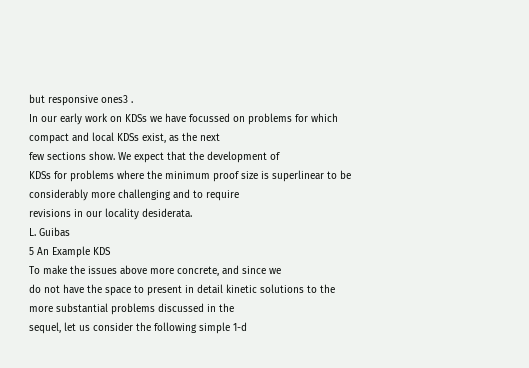but responsive ones3 .
In our early work on KDSs we have focussed on problems for which compact and local KDSs exist, as the next
few sections show. We expect that the development of
KDSs for problems where the minimum proof size is superlinear to be considerably more challenging and to require
revisions in our locality desiderata.
L. Guibas
5 An Example KDS
To make the issues above more concrete, and since we
do not have the space to present in detail kinetic solutions to the more substantial problems discussed in the
sequel, let us consider the following simple 1-d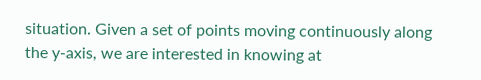situation. Given a set of points moving continuously along
the y-axis, we are interested in knowing at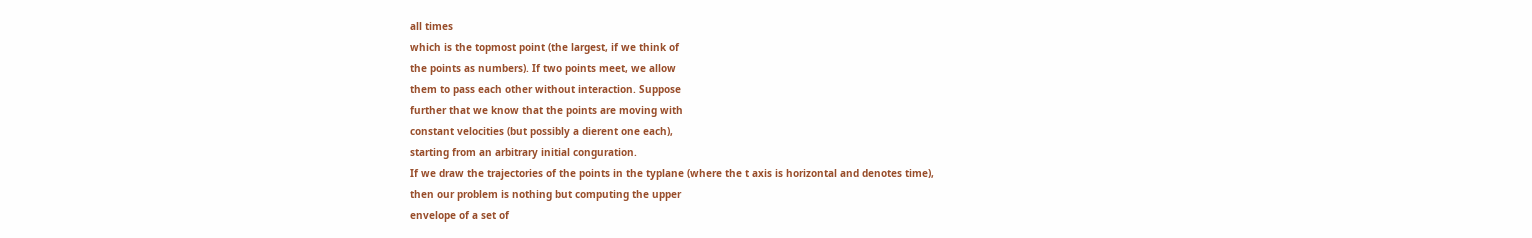all times
which is the topmost point (the largest, if we think of
the points as numbers). If two points meet, we allow
them to pass each other without interaction. Suppose
further that we know that the points are moving with
constant velocities (but possibly a dierent one each),
starting from an arbitrary initial conguration.
If we draw the trajectories of the points in the typlane (where the t axis is horizontal and denotes time),
then our problem is nothing but computing the upper
envelope of a set of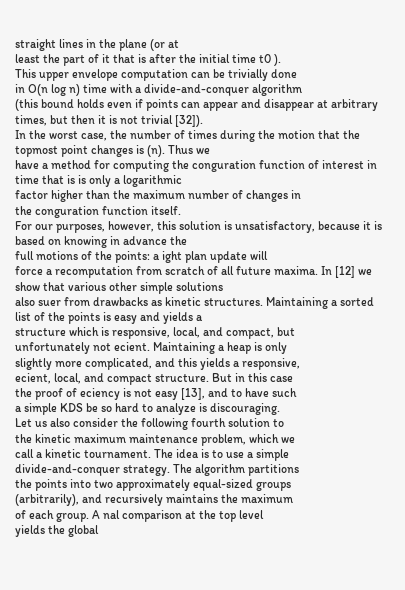straight lines in the plane (or at
least the part of it that is after the initial time t0 ).
This upper envelope computation can be trivially done
in O(n log n) time with a divide-and-conquer algorithm
(this bound holds even if points can appear and disappear at arbitrary times, but then it is not trivial [32]).
In the worst case, the number of times during the motion that the topmost point changes is (n). Thus we
have a method for computing the conguration function of interest in time that is is only a logarithmic
factor higher than the maximum number of changes in
the conguration function itself.
For our purposes, however, this solution is unsatisfactory, because it is based on knowing in advance the
full motions of the points: a ight plan update will
force a recomputation from scratch of all future maxima. In [12] we show that various other simple solutions
also suer from drawbacks as kinetic structures. Maintaining a sorted list of the points is easy and yields a
structure which is responsive, local, and compact, but
unfortunately not ecient. Maintaining a heap is only
slightly more complicated, and this yields a responsive,
ecient, local, and compact structure. But in this case
the proof of eciency is not easy [13], and to have such
a simple KDS be so hard to analyze is discouraging.
Let us also consider the following fourth solution to
the kinetic maximum maintenance problem, which we
call a kinetic tournament. The idea is to use a simple
divide-and-conquer strategy. The algorithm partitions
the points into two approximately equal-sized groups
(arbitrarily), and recursively maintains the maximum
of each group. A nal comparison at the top level
yields the global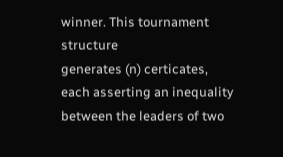winner. This tournament structure
generates (n) certicates, each asserting an inequality
between the leaders of two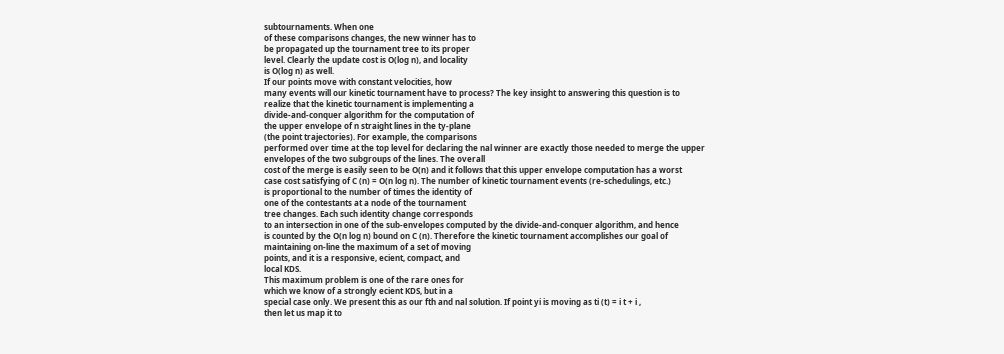subtournaments. When one
of these comparisons changes, the new winner has to
be propagated up the tournament tree to its proper
level. Clearly the update cost is O(log n), and locality
is O(log n) as well.
If our points move with constant velocities, how
many events will our kinetic tournament have to process? The key insight to answering this question is to
realize that the kinetic tournament is implementing a
divide-and-conquer algorithm for the computation of
the upper envelope of n straight lines in the ty-plane
(the point trajectories). For example, the comparisons
performed over time at the top level for declaring the nal winner are exactly those needed to merge the upper
envelopes of the two subgroups of the lines. The overall
cost of the merge is easily seen to be O(n) and it follows that this upper envelope computation has a worst
case cost satisfying of C (n) = O(n log n). The number of kinetic tournament events (re-schedulings, etc.)
is proportional to the number of times the identity of
one of the contestants at a node of the tournament
tree changes. Each such identity change corresponds
to an intersection in one of the sub-envelopes computed by the divide-and-conquer algorithm, and hence
is counted by the O(n log n) bound on C (n). Therefore the kinetic tournament accomplishes our goal of
maintaining on-line the maximum of a set of moving
points, and it is a responsive, ecient, compact, and
local KDS.
This maximum problem is one of the rare ones for
which we know of a strongly ecient KDS, but in a
special case only. We present this as our fth and nal solution. If point yi is moving as ti (t) = i t + i ,
then let us map it to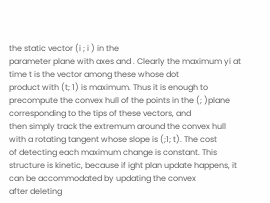the static vector (i ; i ) in the
parameter plane with axes and . Clearly the maximum yi at time t is the vector among these whose dot
product with (t; 1) is maximum. Thus it is enough to
precompute the convex hull of the points in the (; )plane corresponding to the tips of these vectors, and
then simply track the extremum around the convex hull
with a rotating tangent whose slope is (;1; t). The cost
of detecting each maximum change is constant. This
structure is kinetic, because if ight plan update happens, it can be accommodated by updating the convex
after deleting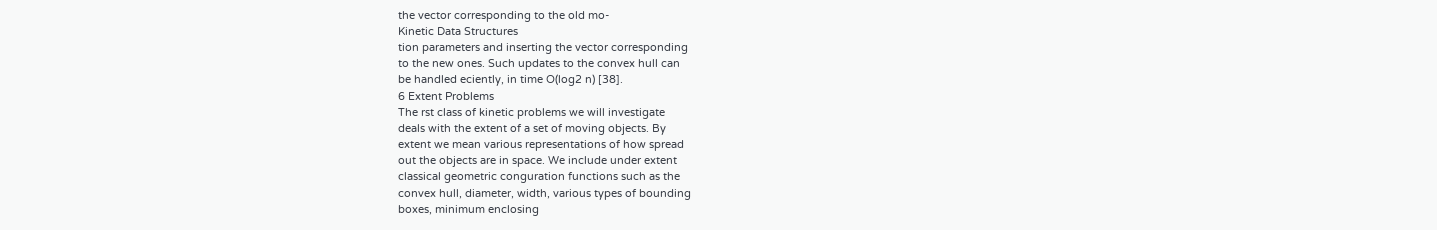the vector corresponding to the old mo-
Kinetic Data Structures
tion parameters and inserting the vector corresponding
to the new ones. Such updates to the convex hull can
be handled eciently, in time O(log2 n) [38].
6 Extent Problems
The rst class of kinetic problems we will investigate
deals with the extent of a set of moving objects. By
extent we mean various representations of how spread
out the objects are in space. We include under extent
classical geometric conguration functions such as the
convex hull, diameter, width, various types of bounding
boxes, minimum enclosing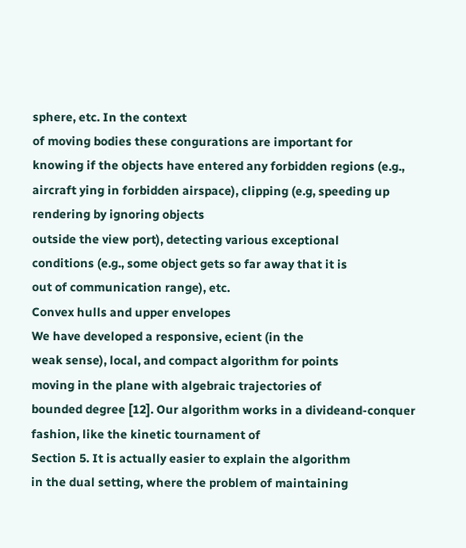sphere, etc. In the context
of moving bodies these congurations are important for
knowing if the objects have entered any forbidden regions (e.g., aircraft ying in forbidden airspace), clipping (e.g, speeding up rendering by ignoring objects
outside the view port), detecting various exceptional
conditions (e.g., some object gets so far away that it is
out of communication range), etc.
Convex hulls and upper envelopes
We have developed a responsive, ecient (in the
weak sense), local, and compact algorithm for points
moving in the plane with algebraic trajectories of
bounded degree [12]. Our algorithm works in a divideand-conquer fashion, like the kinetic tournament of
Section 5. It is actually easier to explain the algorithm
in the dual setting, where the problem of maintaining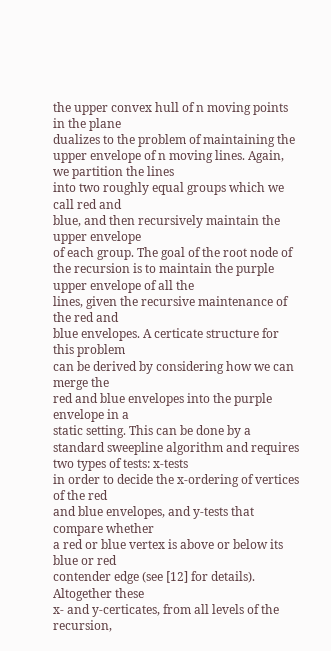the upper convex hull of n moving points in the plane
dualizes to the problem of maintaining the upper envelope of n moving lines. Again, we partition the lines
into two roughly equal groups which we call red and
blue, and then recursively maintain the upper envelope
of each group. The goal of the root node of the recursion is to maintain the purple upper envelope of all the
lines, given the recursive maintenance of the red and
blue envelopes. A certicate structure for this problem
can be derived by considering how we can merge the
red and blue envelopes into the purple envelope in a
static setting. This can be done by a standard sweepline algorithm and requires two types of tests: x-tests
in order to decide the x-ordering of vertices of the red
and blue envelopes, and y-tests that compare whether
a red or blue vertex is above or below its blue or red
contender edge (see [12] for details). Altogether these
x- and y-certicates, from all levels of the recursion,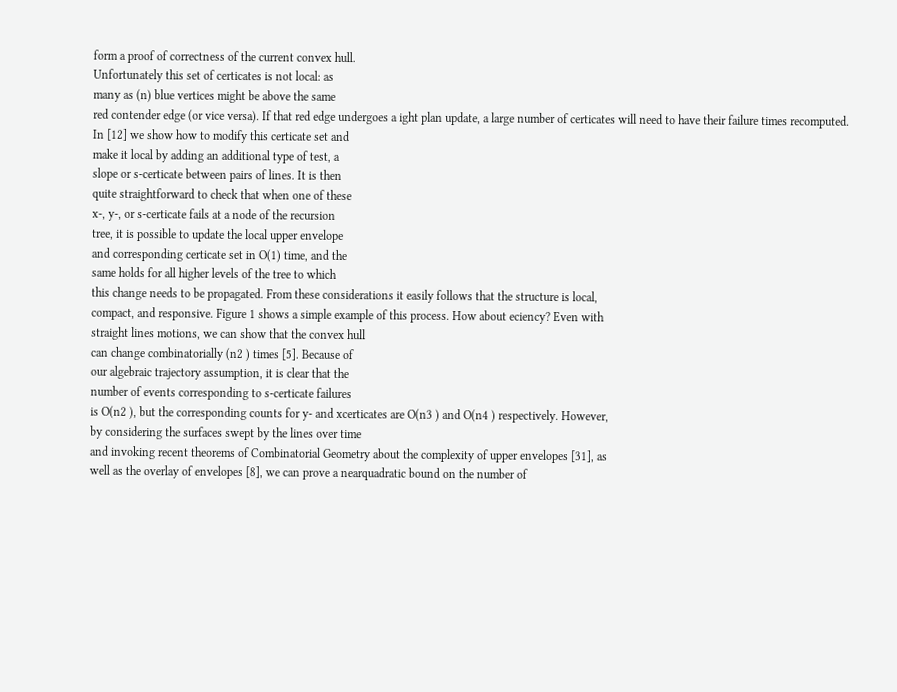form a proof of correctness of the current convex hull.
Unfortunately this set of certicates is not local: as
many as (n) blue vertices might be above the same
red contender edge (or vice versa). If that red edge undergoes a ight plan update, a large number of certicates will need to have their failure times recomputed.
In [12] we show how to modify this certicate set and
make it local by adding an additional type of test, a
slope or s-certicate between pairs of lines. It is then
quite straightforward to check that when one of these
x-, y-, or s-certicate fails at a node of the recursion
tree, it is possible to update the local upper envelope
and corresponding certicate set in O(1) time, and the
same holds for all higher levels of the tree to which
this change needs to be propagated. From these considerations it easily follows that the structure is local,
compact, and responsive. Figure 1 shows a simple example of this process. How about eciency? Even with
straight lines motions, we can show that the convex hull
can change combinatorially (n2 ) times [5]. Because of
our algebraic trajectory assumption, it is clear that the
number of events corresponding to s-certicate failures
is O(n2 ), but the corresponding counts for y- and xcerticates are O(n3 ) and O(n4 ) respectively. However,
by considering the surfaces swept by the lines over time
and invoking recent theorems of Combinatorial Geometry about the complexity of upper envelopes [31], as
well as the overlay of envelopes [8], we can prove a nearquadratic bound on the number of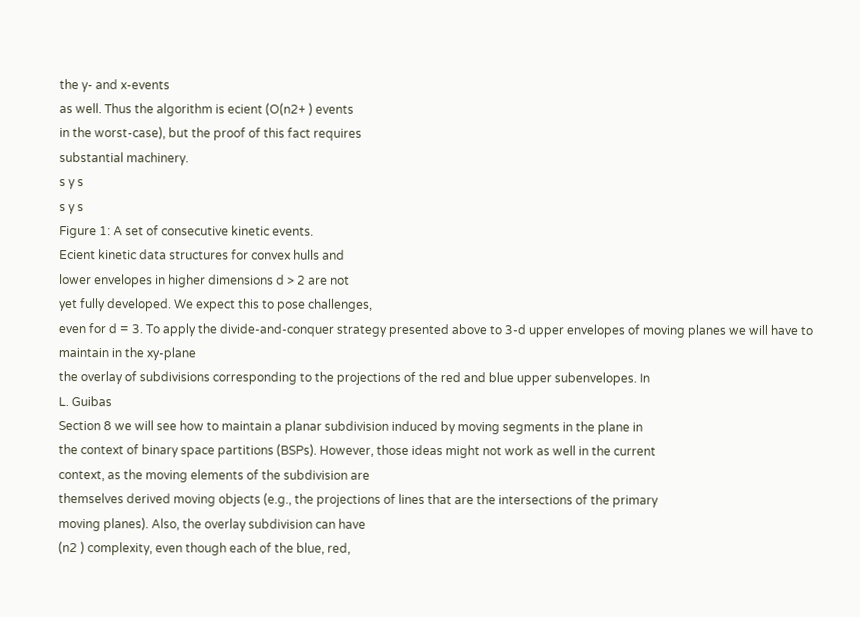the y- and x-events
as well. Thus the algorithm is ecient (O(n2+ ) events
in the worst-case), but the proof of this fact requires
substantial machinery.
s y s
s y s
Figure 1: A set of consecutive kinetic events.
Ecient kinetic data structures for convex hulls and
lower envelopes in higher dimensions d > 2 are not
yet fully developed. We expect this to pose challenges,
even for d = 3. To apply the divide-and-conquer strategy presented above to 3-d upper envelopes of moving planes we will have to maintain in the xy-plane
the overlay of subdivisions corresponding to the projections of the red and blue upper subenvelopes. In
L. Guibas
Section 8 we will see how to maintain a planar subdivision induced by moving segments in the plane in
the context of binary space partitions (BSPs). However, those ideas might not work as well in the current
context, as the moving elements of the subdivision are
themselves derived moving objects (e.g., the projections of lines that are the intersections of the primary
moving planes). Also, the overlay subdivision can have
(n2 ) complexity, even though each of the blue, red,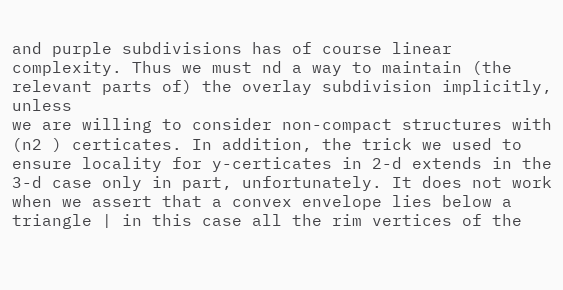and purple subdivisions has of course linear complexity. Thus we must nd a way to maintain (the relevant parts of) the overlay subdivision implicitly, unless
we are willing to consider non-compact structures with
(n2 ) certicates. In addition, the trick we used to
ensure locality for y-certicates in 2-d extends in the
3-d case only in part, unfortunately. It does not work
when we assert that a convex envelope lies below a triangle | in this case all the rim vertices of the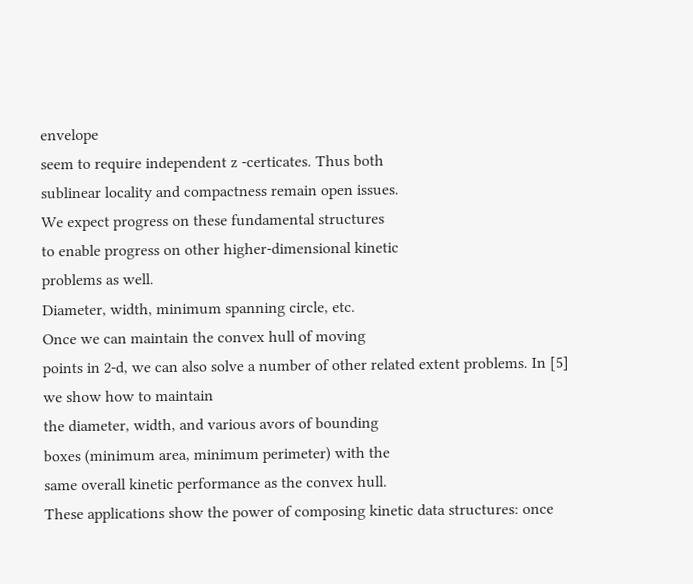envelope
seem to require independent z -certicates. Thus both
sublinear locality and compactness remain open issues.
We expect progress on these fundamental structures
to enable progress on other higher-dimensional kinetic
problems as well.
Diameter, width, minimum spanning circle, etc.
Once we can maintain the convex hull of moving
points in 2-d, we can also solve a number of other related extent problems. In [5] we show how to maintain
the diameter, width, and various avors of bounding
boxes (minimum area, minimum perimeter) with the
same overall kinetic performance as the convex hull.
These applications show the power of composing kinetic data structures: once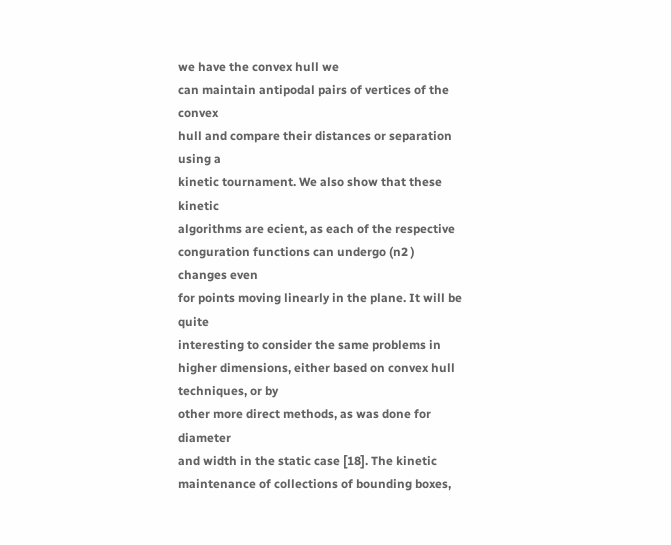we have the convex hull we
can maintain antipodal pairs of vertices of the convex
hull and compare their distances or separation using a
kinetic tournament. We also show that these kinetic
algorithms are ecient, as each of the respective conguration functions can undergo (n2 ) changes even
for points moving linearly in the plane. It will be quite
interesting to consider the same problems in higher dimensions, either based on convex hull techniques, or by
other more direct methods, as was done for diameter
and width in the static case [18]. The kinetic maintenance of collections of bounding boxes,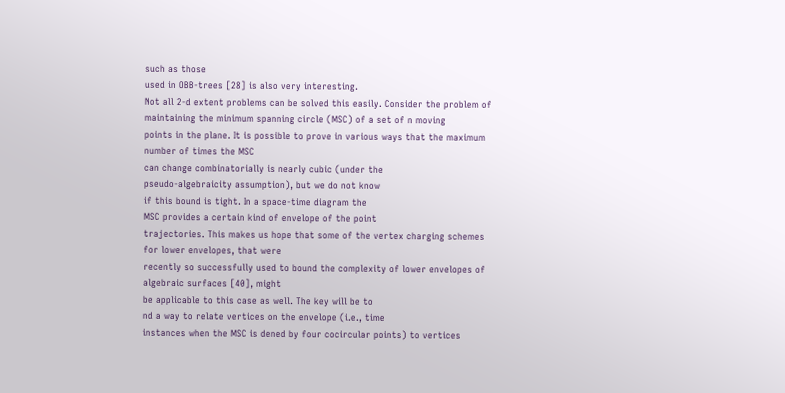such as those
used in OBB-trees [28] is also very interesting.
Not all 2-d extent problems can be solved this easily. Consider the problem of maintaining the minimum spanning circle (MSC) of a set of n moving
points in the plane. It is possible to prove in various ways that the maximum number of times the MSC
can change combinatorially is nearly cubic (under the
pseudo-algebraicity assumption), but we do not know
if this bound is tight. In a space-time diagram the
MSC provides a certain kind of envelope of the point
trajectories. This makes us hope that some of the vertex charging schemes for lower envelopes, that were
recently so successfully used to bound the complexity of lower envelopes of algebraic surfaces [40], might
be applicable to this case as well. The key will be to
nd a way to relate vertices on the envelope (i.e., time
instances when the MSC is dened by four cocircular points) to vertices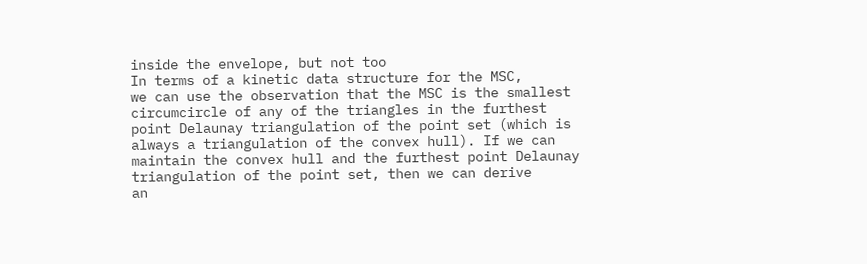inside the envelope, but not too
In terms of a kinetic data structure for the MSC,
we can use the observation that the MSC is the smallest circumcircle of any of the triangles in the furthest
point Delaunay triangulation of the point set (which is
always a triangulation of the convex hull). If we can
maintain the convex hull and the furthest point Delaunay triangulation of the point set, then we can derive
an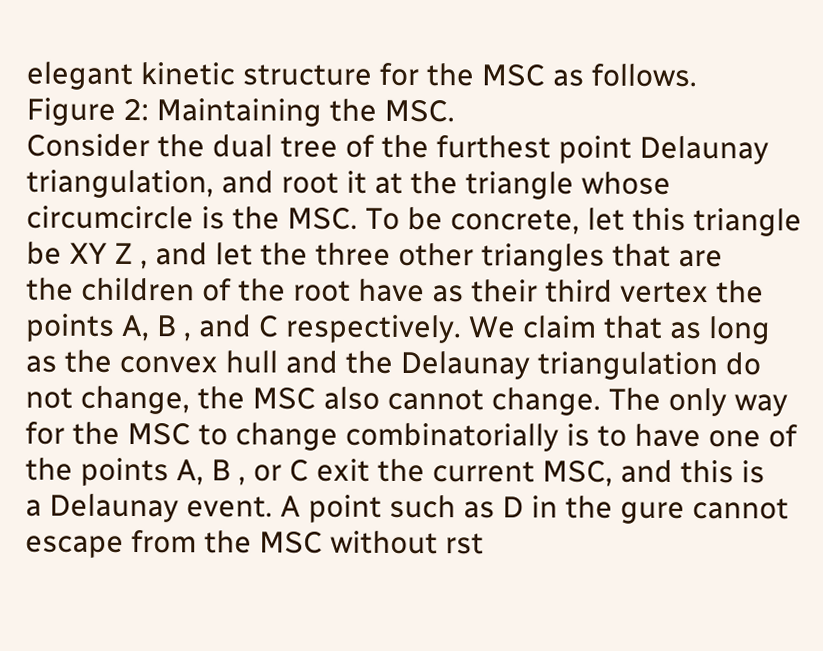elegant kinetic structure for the MSC as follows.
Figure 2: Maintaining the MSC.
Consider the dual tree of the furthest point Delaunay triangulation, and root it at the triangle whose
circumcircle is the MSC. To be concrete, let this triangle be XY Z , and let the three other triangles that are
the children of the root have as their third vertex the
points A, B , and C respectively. We claim that as long
as the convex hull and the Delaunay triangulation do
not change, the MSC also cannot change. The only way
for the MSC to change combinatorially is to have one of
the points A, B , or C exit the current MSC, and this is
a Delaunay event. A point such as D in the gure cannot escape from the MSC without rst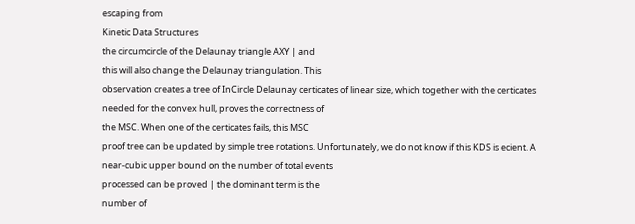escaping from
Kinetic Data Structures
the circumcircle of the Delaunay triangle AXY | and
this will also change the Delaunay triangulation. This
observation creates a tree of InCircle Delaunay certicates of linear size, which together with the certicates
needed for the convex hull, proves the correctness of
the MSC. When one of the certicates fails, this MSC
proof tree can be updated by simple tree rotations. Unfortunately, we do not know if this KDS is ecient. A
near-cubic upper bound on the number of total events
processed can be proved | the dominant term is the
number of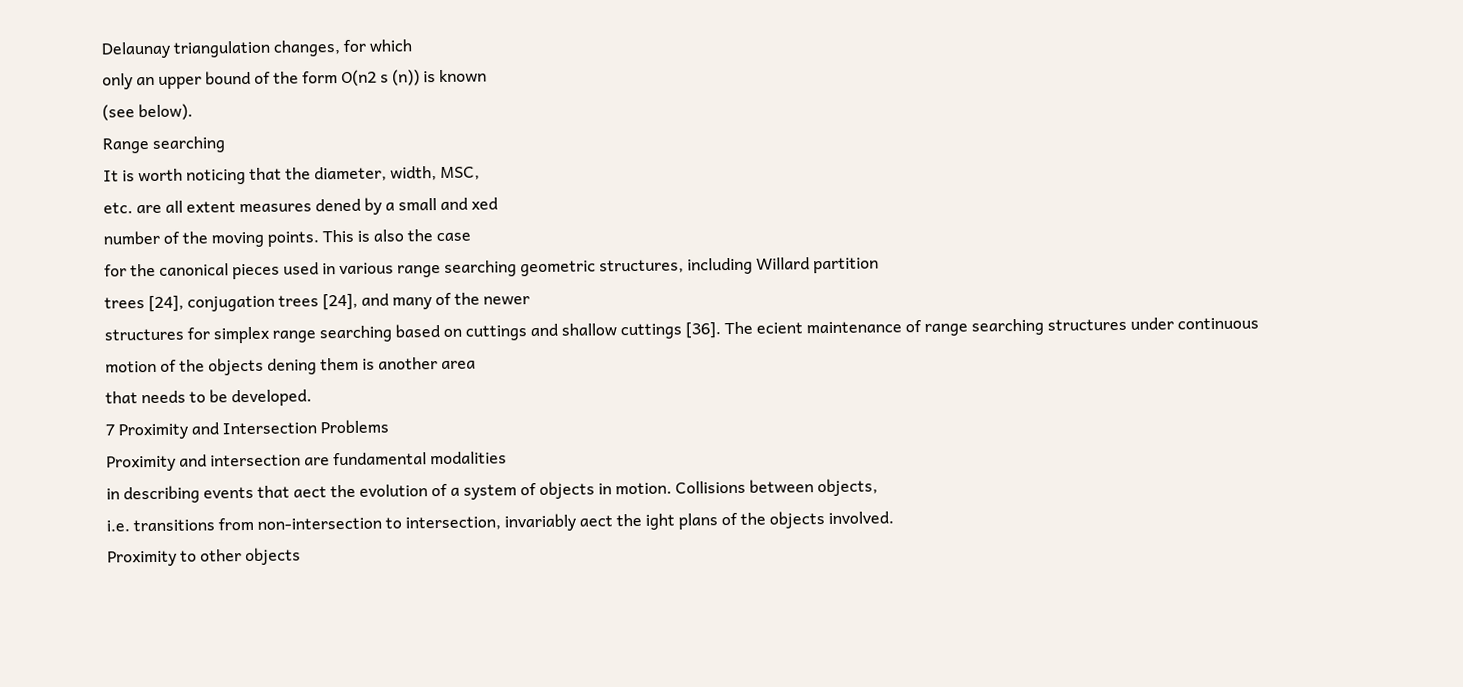Delaunay triangulation changes, for which
only an upper bound of the form O(n2 s (n)) is known
(see below).
Range searching
It is worth noticing that the diameter, width, MSC,
etc. are all extent measures dened by a small and xed
number of the moving points. This is also the case
for the canonical pieces used in various range searching geometric structures, including Willard partition
trees [24], conjugation trees [24], and many of the newer
structures for simplex range searching based on cuttings and shallow cuttings [36]. The ecient maintenance of range searching structures under continuous
motion of the objects dening them is another area
that needs to be developed.
7 Proximity and Intersection Problems
Proximity and intersection are fundamental modalities
in describing events that aect the evolution of a system of objects in motion. Collisions between objects,
i.e. transitions from non-intersection to intersection, invariably aect the ight plans of the objects involved.
Proximity to other objects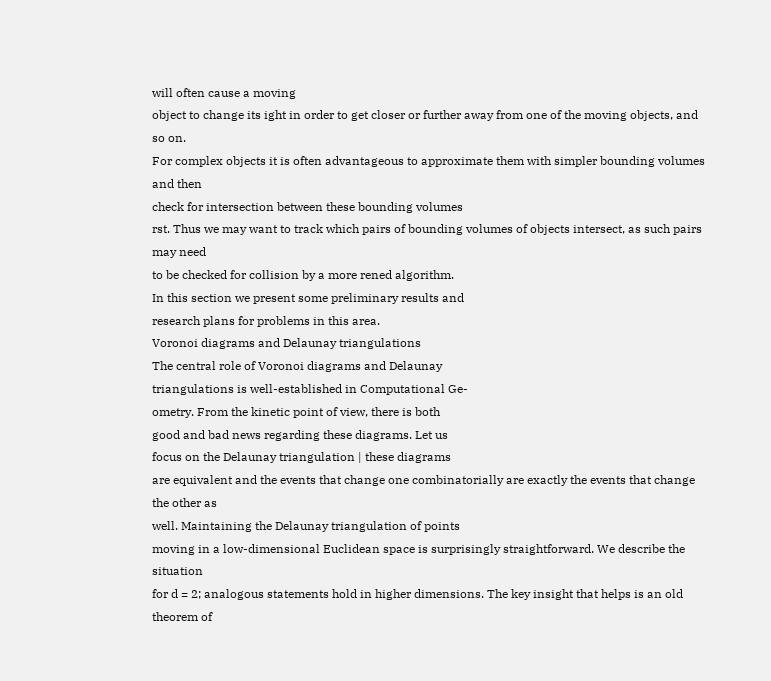will often cause a moving
object to change its ight in order to get closer or further away from one of the moving objects, and so on.
For complex objects it is often advantageous to approximate them with simpler bounding volumes and then
check for intersection between these bounding volumes
rst. Thus we may want to track which pairs of bounding volumes of objects intersect, as such pairs may need
to be checked for collision by a more rened algorithm.
In this section we present some preliminary results and
research plans for problems in this area.
Voronoi diagrams and Delaunay triangulations
The central role of Voronoi diagrams and Delaunay
triangulations is well-established in Computational Ge-
ometry. From the kinetic point of view, there is both
good and bad news regarding these diagrams. Let us
focus on the Delaunay triangulation | these diagrams
are equivalent and the events that change one combinatorially are exactly the events that change the other as
well. Maintaining the Delaunay triangulation of points
moving in a low-dimensional Euclidean space is surprisingly straightforward. We describe the situation
for d = 2; analogous statements hold in higher dimensions. The key insight that helps is an old theorem of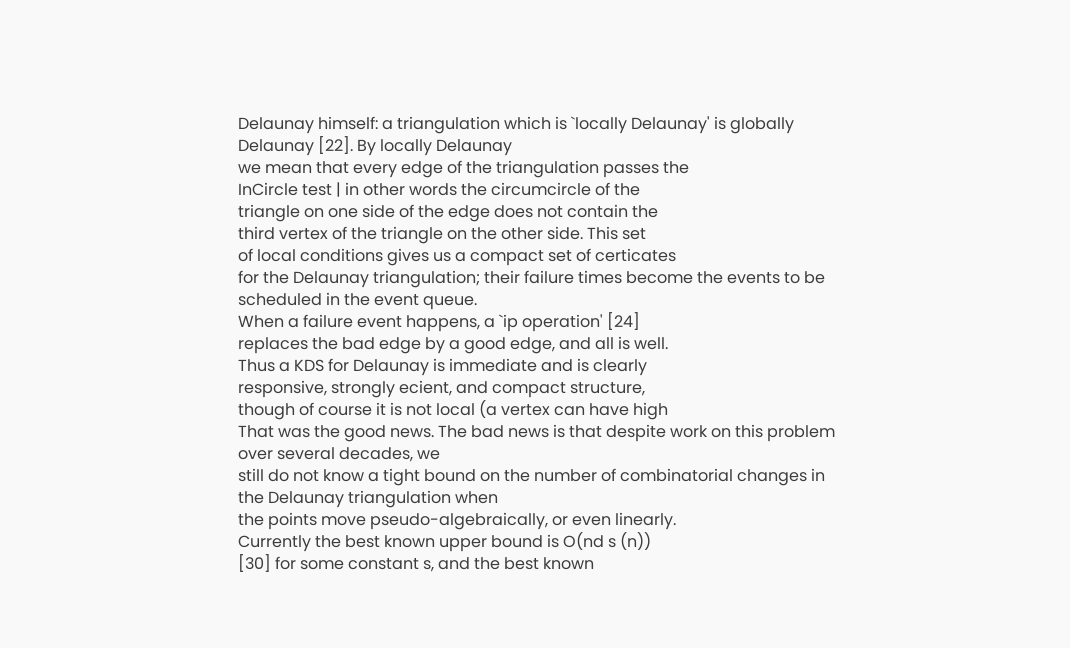Delaunay himself: a triangulation which is `locally Delaunay' is globally Delaunay [22]. By locally Delaunay
we mean that every edge of the triangulation passes the
InCircle test | in other words the circumcircle of the
triangle on one side of the edge does not contain the
third vertex of the triangle on the other side. This set
of local conditions gives us a compact set of certicates
for the Delaunay triangulation; their failure times become the events to be scheduled in the event queue.
When a failure event happens, a `ip operation' [24]
replaces the bad edge by a good edge, and all is well.
Thus a KDS for Delaunay is immediate and is clearly
responsive, strongly ecient, and compact structure,
though of course it is not local (a vertex can have high
That was the good news. The bad news is that despite work on this problem over several decades, we
still do not know a tight bound on the number of combinatorial changes in the Delaunay triangulation when
the points move pseudo-algebraically, or even linearly.
Currently the best known upper bound is O(nd s (n))
[30] for some constant s, and the best known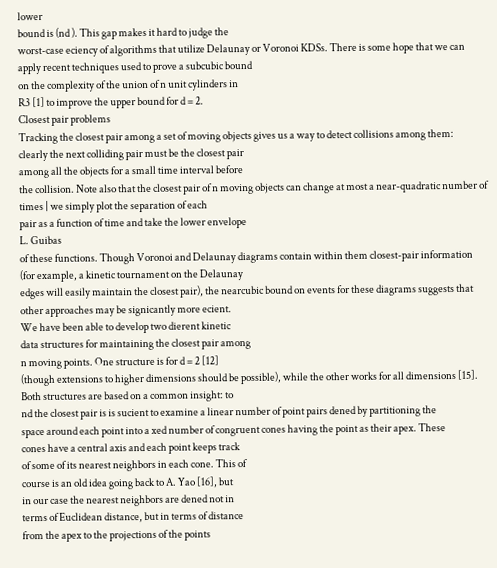lower
bound is (nd ). This gap makes it hard to judge the
worst-case eciency of algorithms that utilize Delaunay or Voronoi KDSs. There is some hope that we can
apply recent techniques used to prove a subcubic bound
on the complexity of the union of n unit cylinders in
R3 [1] to improve the upper bound for d = 2.
Closest pair problems
Tracking the closest pair among a set of moving objects gives us a way to detect collisions among them:
clearly the next colliding pair must be the closest pair
among all the objects for a small time interval before
the collision. Note also that the closest pair of n moving objects can change at most a near-quadratic number of times | we simply plot the separation of each
pair as a function of time and take the lower envelope
L. Guibas
of these functions. Though Voronoi and Delaunay diagrams contain within them closest-pair information
(for example, a kinetic tournament on the Delaunay
edges will easily maintain the closest pair), the nearcubic bound on events for these diagrams suggests that
other approaches may be signicantly more ecient.
We have been able to develop two dierent kinetic
data structures for maintaining the closest pair among
n moving points. One structure is for d = 2 [12]
(though extensions to higher dimensions should be possible), while the other works for all dimensions [15].
Both structures are based on a common insight: to
nd the closest pair is is sucient to examine a linear number of point pairs dened by partitioning the
space around each point into a xed number of congruent cones having the point as their apex. These
cones have a central axis and each point keeps track
of some of its nearest neighbors in each cone. This of
course is an old idea going back to A. Yao [16], but
in our case the nearest neighbors are dened not in
terms of Euclidean distance, but in terms of distance
from the apex to the projections of the points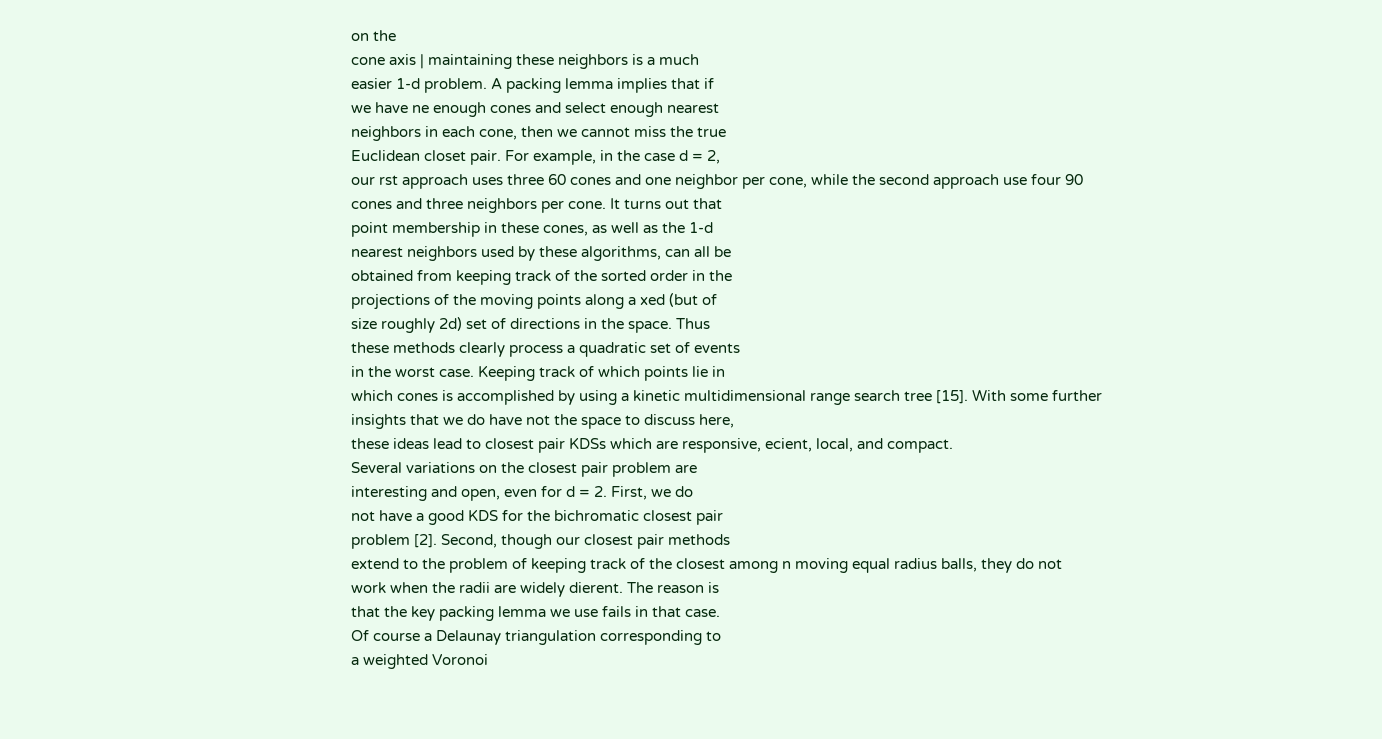on the
cone axis | maintaining these neighbors is a much
easier 1-d problem. A packing lemma implies that if
we have ne enough cones and select enough nearest
neighbors in each cone, then we cannot miss the true
Euclidean closet pair. For example, in the case d = 2,
our rst approach uses three 60 cones and one neighbor per cone, while the second approach use four 90
cones and three neighbors per cone. It turns out that
point membership in these cones, as well as the 1-d
nearest neighbors used by these algorithms, can all be
obtained from keeping track of the sorted order in the
projections of the moving points along a xed (but of
size roughly 2d) set of directions in the space. Thus
these methods clearly process a quadratic set of events
in the worst case. Keeping track of which points lie in
which cones is accomplished by using a kinetic multidimensional range search tree [15]. With some further
insights that we do have not the space to discuss here,
these ideas lead to closest pair KDSs which are responsive, ecient, local, and compact.
Several variations on the closest pair problem are
interesting and open, even for d = 2. First, we do
not have a good KDS for the bichromatic closest pair
problem [2]. Second, though our closest pair methods
extend to the problem of keeping track of the closest among n moving equal radius balls, they do not
work when the radii are widely dierent. The reason is
that the key packing lemma we use fails in that case.
Of course a Delaunay triangulation corresponding to
a weighted Voronoi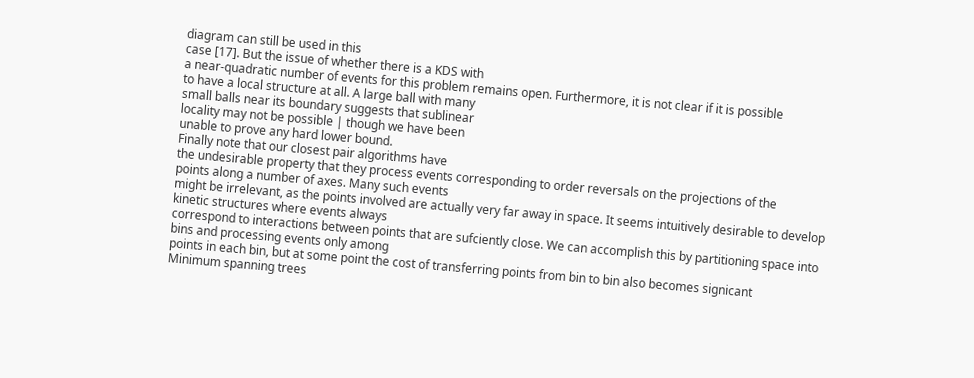diagram can still be used in this
case [17]. But the issue of whether there is a KDS with
a near-quadratic number of events for this problem remains open. Furthermore, it is not clear if it is possible
to have a local structure at all. A large ball with many
small balls near its boundary suggests that sublinear
locality may not be possible | though we have been
unable to prove any hard lower bound.
Finally note that our closest pair algorithms have
the undesirable property that they process events corresponding to order reversals on the projections of the
points along a number of axes. Many such events
might be irrelevant, as the points involved are actually very far away in space. It seems intuitively desirable to develop kinetic structures where events always
correspond to interactions between points that are sufciently close. We can accomplish this by partitioning space into bins and processing events only among
points in each bin, but at some point the cost of transferring points from bin to bin also becomes signicant
Minimum spanning trees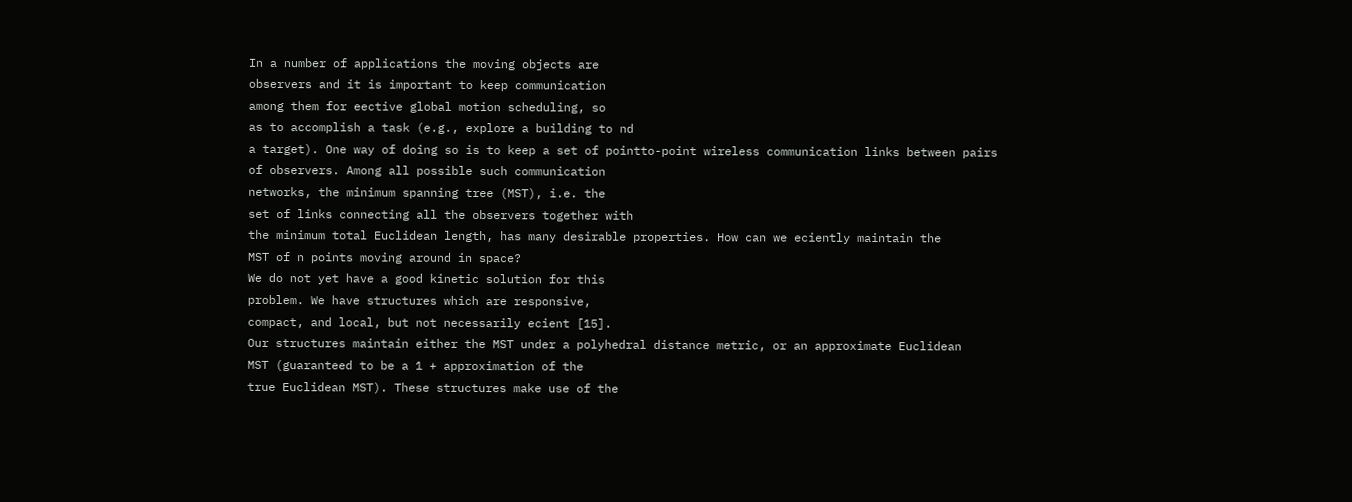In a number of applications the moving objects are
observers and it is important to keep communication
among them for eective global motion scheduling, so
as to accomplish a task (e.g., explore a building to nd
a target). One way of doing so is to keep a set of pointto-point wireless communication links between pairs
of observers. Among all possible such communication
networks, the minimum spanning tree (MST), i.e. the
set of links connecting all the observers together with
the minimum total Euclidean length, has many desirable properties. How can we eciently maintain the
MST of n points moving around in space?
We do not yet have a good kinetic solution for this
problem. We have structures which are responsive,
compact, and local, but not necessarily ecient [15].
Our structures maintain either the MST under a polyhedral distance metric, or an approximate Euclidean
MST (guaranteed to be a 1 + approximation of the
true Euclidean MST). These structures make use of the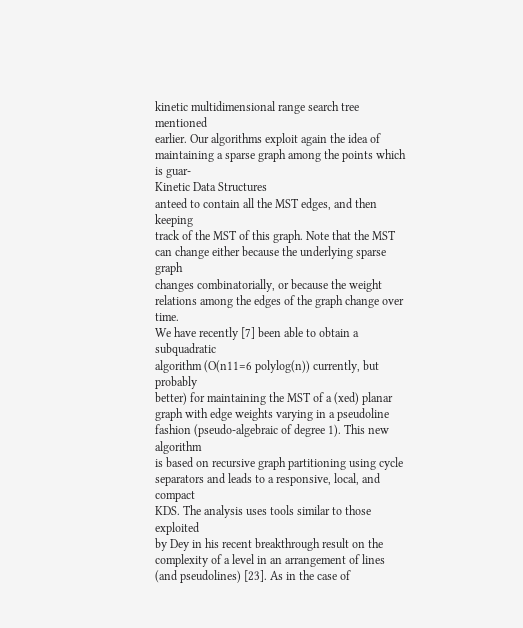kinetic multidimensional range search tree mentioned
earlier. Our algorithms exploit again the idea of maintaining a sparse graph among the points which is guar-
Kinetic Data Structures
anteed to contain all the MST edges, and then keeping
track of the MST of this graph. Note that the MST
can change either because the underlying sparse graph
changes combinatorially, or because the weight relations among the edges of the graph change over time.
We have recently [7] been able to obtain a subquadratic
algorithm (O(n11=6 polylog(n)) currently, but probably
better) for maintaining the MST of a (xed) planar
graph with edge weights varying in a pseudoline fashion (pseudo-algebraic of degree 1). This new algorithm
is based on recursive graph partitioning using cycle separators and leads to a responsive, local, and compact
KDS. The analysis uses tools similar to those exploited
by Dey in his recent breakthrough result on the complexity of a level in an arrangement of lines (and pseudolines) [23]. As in the case of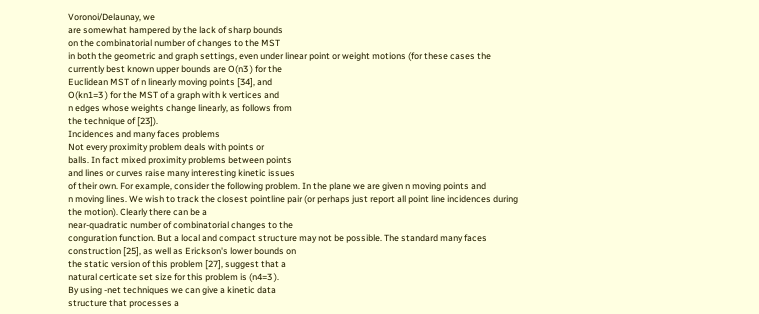Voronoi/Delaunay, we
are somewhat hampered by the lack of sharp bounds
on the combinatorial number of changes to the MST
in both the geometric and graph settings, even under linear point or weight motions (for these cases the
currently best known upper bounds are O(n3 ) for the
Euclidean MST of n linearly moving points [34], and
O(kn1=3 ) for the MST of a graph with k vertices and
n edges whose weights change linearly, as follows from
the technique of [23]).
Incidences and many faces problems
Not every proximity problem deals with points or
balls. In fact mixed proximity problems between points
and lines or curves raise many interesting kinetic issues
of their own. For example, consider the following problem. In the plane we are given n moving points and
n moving lines. We wish to track the closest pointline pair (or perhaps just report all point line incidences during the motion). Clearly there can be a
near-quadratic number of combinatorial changes to the
conguration function. But a local and compact structure may not be possible. The standard many faces
construction [25], as well as Erickson's lower bounds on
the static version of this problem [27], suggest that a
natural certicate set size for this problem is (n4=3 ).
By using -net techniques we can give a kinetic data
structure that processes a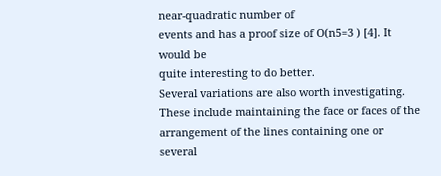near-quadratic number of
events and has a proof size of O(n5=3 ) [4]. It would be
quite interesting to do better.
Several variations are also worth investigating.
These include maintaining the face or faces of the arrangement of the lines containing one or several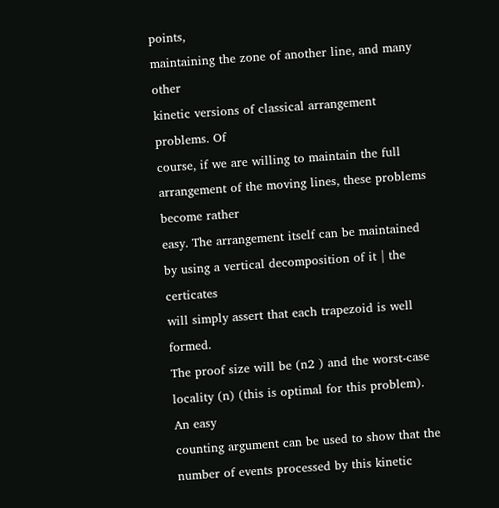points,
maintaining the zone of another line, and many other
kinetic versions of classical arrangement problems. Of
course, if we are willing to maintain the full arrangement of the moving lines, these problems become rather
easy. The arrangement itself can be maintained by using a vertical decomposition of it | the certicates
will simply assert that each trapezoid is well formed.
The proof size will be (n2 ) and the worst-case locality (n) (this is optimal for this problem). An easy
counting argument can be used to show that the number of events processed by this kinetic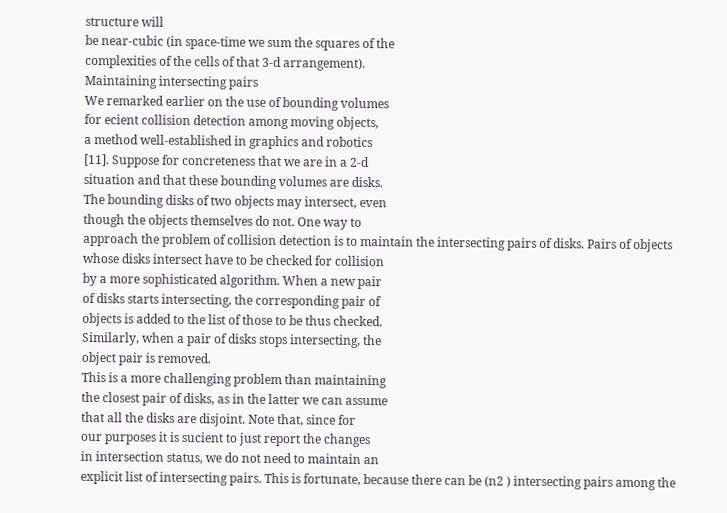structure will
be near-cubic (in space-time we sum the squares of the
complexities of the cells of that 3-d arrangement).
Maintaining intersecting pairs
We remarked earlier on the use of bounding volumes
for ecient collision detection among moving objects,
a method well-established in graphics and robotics
[11]. Suppose for concreteness that we are in a 2-d
situation and that these bounding volumes are disks.
The bounding disks of two objects may intersect, even
though the objects themselves do not. One way to
approach the problem of collision detection is to maintain the intersecting pairs of disks. Pairs of objects
whose disks intersect have to be checked for collision
by a more sophisticated algorithm. When a new pair
of disks starts intersecting, the corresponding pair of
objects is added to the list of those to be thus checked.
Similarly, when a pair of disks stops intersecting, the
object pair is removed.
This is a more challenging problem than maintaining
the closest pair of disks, as in the latter we can assume
that all the disks are disjoint. Note that, since for
our purposes it is sucient to just report the changes
in intersection status, we do not need to maintain an
explicit list of intersecting pairs. This is fortunate, because there can be (n2 ) intersecting pairs among the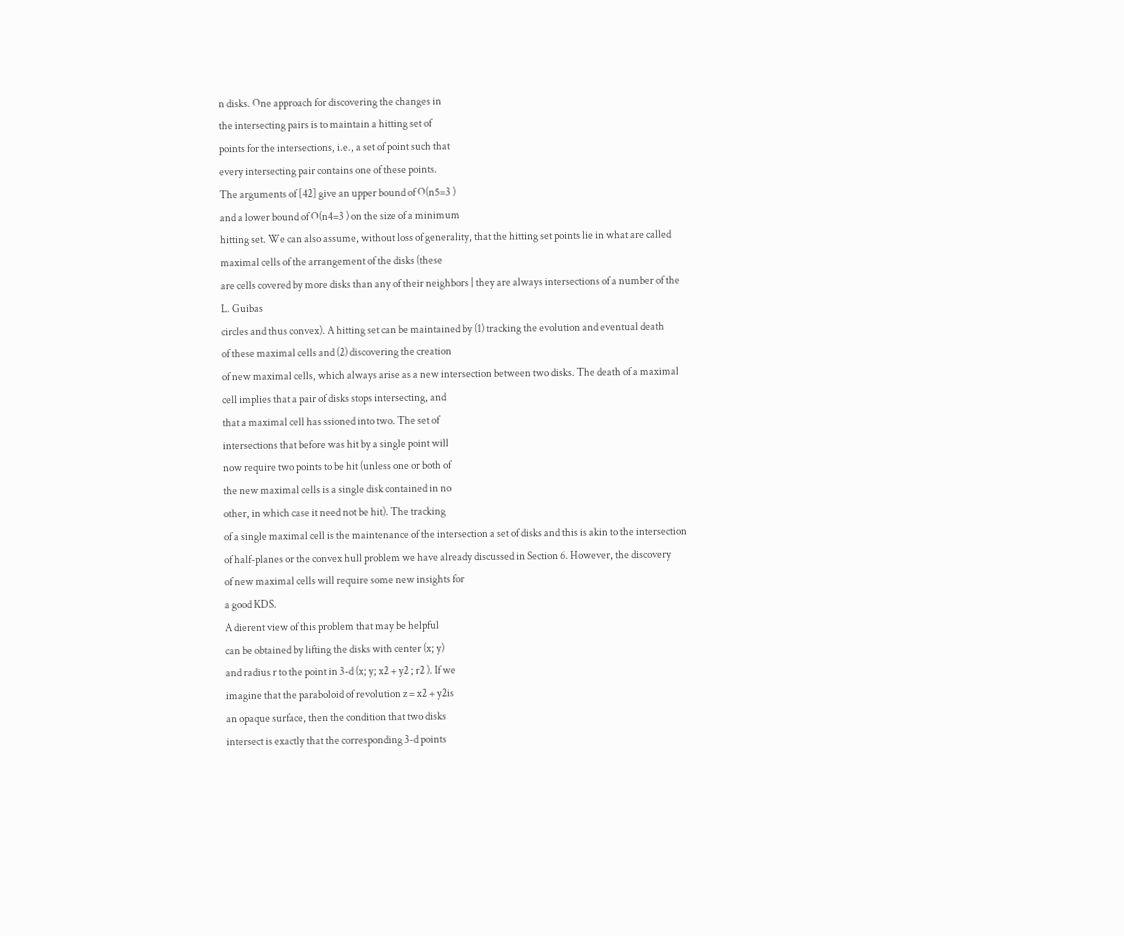n disks. One approach for discovering the changes in
the intersecting pairs is to maintain a hitting set of
points for the intersections, i.e., a set of point such that
every intersecting pair contains one of these points.
The arguments of [42] give an upper bound of O(n5=3 )
and a lower bound of O(n4=3 ) on the size of a minimum
hitting set. We can also assume, without loss of generality, that the hitting set points lie in what are called
maximal cells of the arrangement of the disks (these
are cells covered by more disks than any of their neighbors | they are always intersections of a number of the
L. Guibas
circles and thus convex). A hitting set can be maintained by (1) tracking the evolution and eventual death
of these maximal cells and (2) discovering the creation
of new maximal cells, which always arise as a new intersection between two disks. The death of a maximal
cell implies that a pair of disks stops intersecting, and
that a maximal cell has ssioned into two. The set of
intersections that before was hit by a single point will
now require two points to be hit (unless one or both of
the new maximal cells is a single disk contained in no
other, in which case it need not be hit). The tracking
of a single maximal cell is the maintenance of the intersection a set of disks and this is akin to the intersection
of half-planes or the convex hull problem we have already discussed in Section 6. However, the discovery
of new maximal cells will require some new insights for
a good KDS.
A dierent view of this problem that may be helpful
can be obtained by lifting the disks with center (x; y)
and radius r to the point in 3-d (x; y; x2 + y2 ; r2 ). If we
imagine that the paraboloid of revolution z = x2 + y2is
an opaque surface, then the condition that two disks
intersect is exactly that the corresponding 3-d points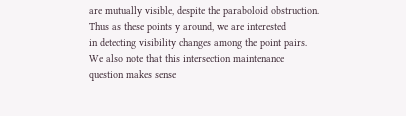are mutually visible, despite the paraboloid obstruction. Thus as these points y around, we are interested
in detecting visibility changes among the point pairs.
We also note that this intersection maintenance question makes sense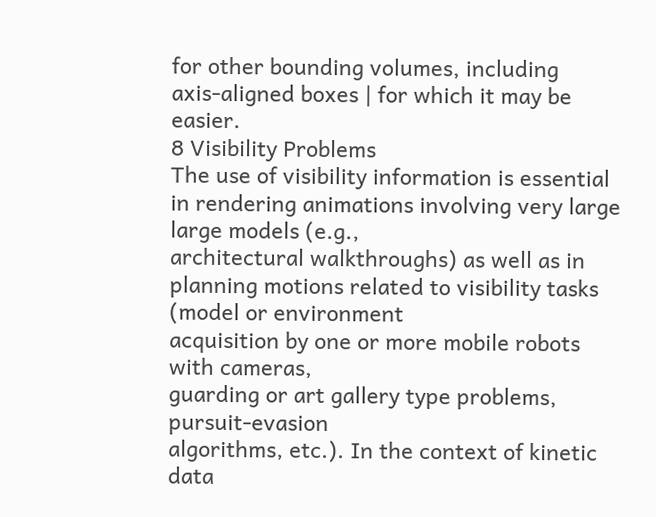for other bounding volumes, including
axis-aligned boxes | for which it may be easier.
8 Visibility Problems
The use of visibility information is essential in rendering animations involving very large large models (e.g.,
architectural walkthroughs) as well as in planning motions related to visibility tasks (model or environment
acquisition by one or more mobile robots with cameras,
guarding or art gallery type problems, pursuit-evasion
algorithms, etc.). In the context of kinetic data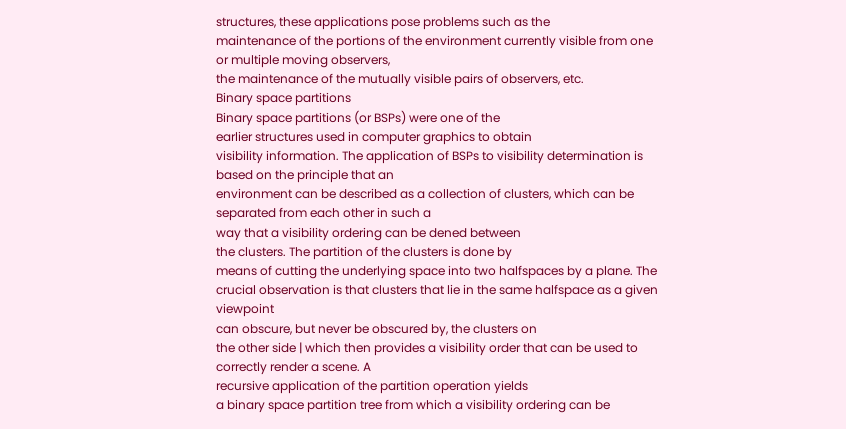structures, these applications pose problems such as the
maintenance of the portions of the environment currently visible from one or multiple moving observers,
the maintenance of the mutually visible pairs of observers, etc.
Binary space partitions
Binary space partitions (or BSPs) were one of the
earlier structures used in computer graphics to obtain
visibility information. The application of BSPs to visibility determination is based on the principle that an
environment can be described as a collection of clusters, which can be separated from each other in such a
way that a visibility ordering can be dened between
the clusters. The partition of the clusters is done by
means of cutting the underlying space into two halfspaces by a plane. The crucial observation is that clusters that lie in the same halfspace as a given viewpoint
can obscure, but never be obscured by, the clusters on
the other side | which then provides a visibility order that can be used to correctly render a scene. A
recursive application of the partition operation yields
a binary space partition tree from which a visibility ordering can be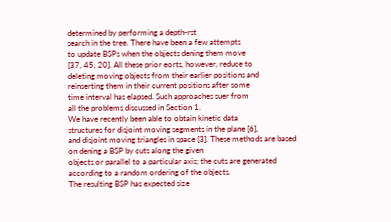determined by performing a depth-rst
search in the tree. There have been a few attempts
to update BSPs when the objects dening them move
[37, 45, 20]. All these prior eorts, however, reduce to
deleting moving objects from their earlier positions and
reinserting them in their current positions after some
time interval has elapsed. Such approaches suer from
all the problems discussed in Section 1.
We have recently been able to obtain kinetic data
structures for disjoint moving segments in the plane [6],
and disjoint moving triangles in space [3]. These methods are based on dening a BSP by cuts along the given
objects or parallel to a particular axis; the cuts are generated according to a random ordering of the objects.
The resulting BSP has expected size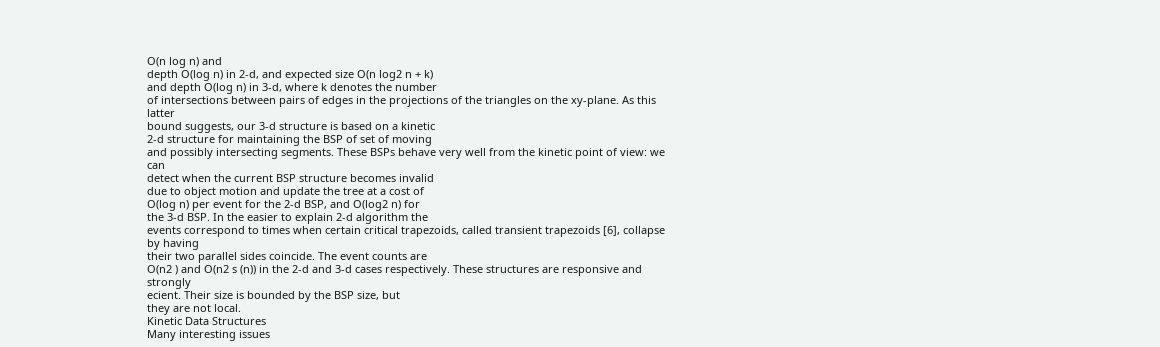O(n log n) and
depth O(log n) in 2-d, and expected size O(n log2 n + k)
and depth O(log n) in 3-d, where k denotes the number
of intersections between pairs of edges in the projections of the triangles on the xy-plane. As this latter
bound suggests, our 3-d structure is based on a kinetic
2-d structure for maintaining the BSP of set of moving
and possibly intersecting segments. These BSPs behave very well from the kinetic point of view: we can
detect when the current BSP structure becomes invalid
due to object motion and update the tree at a cost of
O(log n) per event for the 2-d BSP, and O(log2 n) for
the 3-d BSP. In the easier to explain 2-d algorithm the
events correspond to times when certain critical trapezoids, called transient trapezoids [6], collapse by having
their two parallel sides coincide. The event counts are
O(n2 ) and O(n2 s (n)) in the 2-d and 3-d cases respectively. These structures are responsive and strongly
ecient. Their size is bounded by the BSP size, but
they are not local.
Kinetic Data Structures
Many interesting issues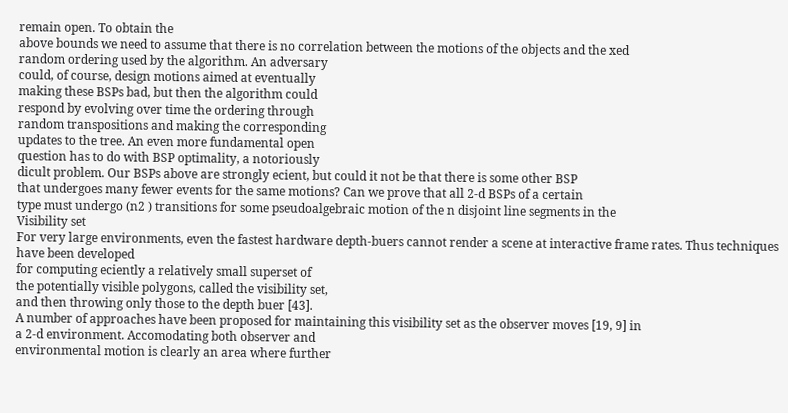remain open. To obtain the
above bounds we need to assume that there is no correlation between the motions of the objects and the xed
random ordering used by the algorithm. An adversary
could, of course, design motions aimed at eventually
making these BSPs bad, but then the algorithm could
respond by evolving over time the ordering through
random transpositions and making the corresponding
updates to the tree. An even more fundamental open
question has to do with BSP optimality, a notoriously
dicult problem. Our BSPs above are strongly ecient, but could it not be that there is some other BSP
that undergoes many fewer events for the same motions? Can we prove that all 2-d BSPs of a certain
type must undergo (n2 ) transitions for some pseudoalgebraic motion of the n disjoint line segments in the
Visibility set
For very large environments, even the fastest hardware depth-buers cannot render a scene at interactive frame rates. Thus techniques have been developed
for computing eciently a relatively small superset of
the potentially visible polygons, called the visibility set,
and then throwing only those to the depth buer [43].
A number of approaches have been proposed for maintaining this visibility set as the observer moves [19, 9] in
a 2-d environment. Accomodating both observer and
environmental motion is clearly an area where further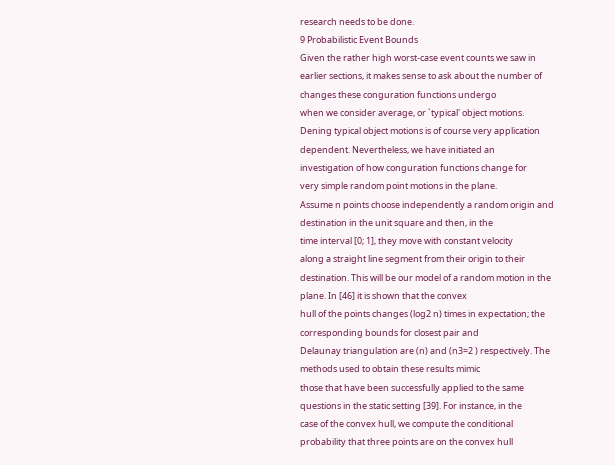research needs to be done.
9 Probabilistic Event Bounds
Given the rather high worst-case event counts we saw in
earlier sections, it makes sense to ask about the number of changes these conguration functions undergo
when we consider average, or `typical' object motions.
Dening typical object motions is of course very application dependent. Nevertheless, we have initiated an
investigation of how conguration functions change for
very simple random point motions in the plane.
Assume n points choose independently a random origin and destination in the unit square and then, in the
time interval [0; 1], they move with constant velocity
along a straight line segment from their origin to their
destination. This will be our model of a random motion in the plane. In [46] it is shown that the convex
hull of the points changes (log2 n) times in expectation; the corresponding bounds for closest pair and
Delaunay triangulation are (n) and (n3=2 ) respectively. The methods used to obtain these results mimic
those that have been successfully applied to the same
questions in the static setting [39]. For instance, in the
case of the convex hull, we compute the conditional
probability that three points are on the convex hull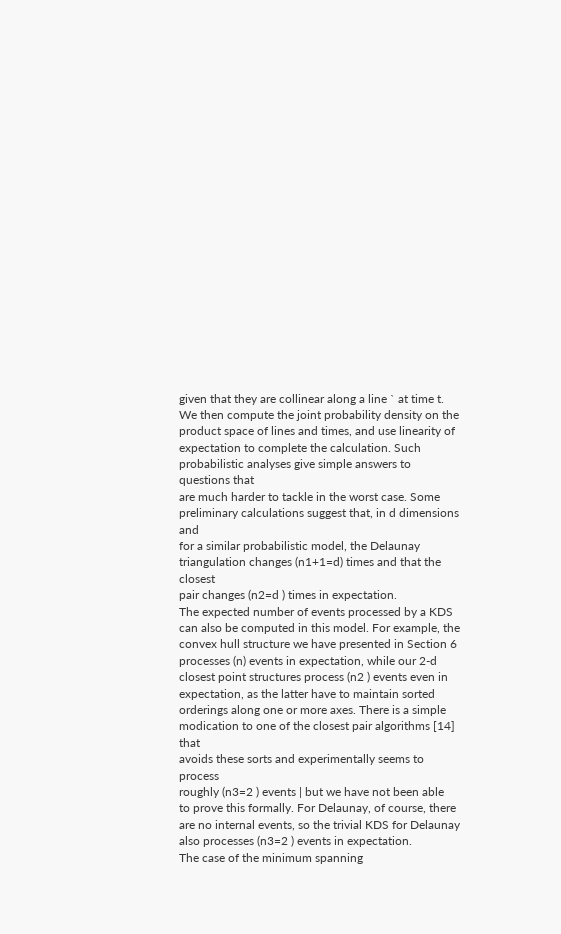given that they are collinear along a line ` at time t.
We then compute the joint probability density on the
product space of lines and times, and use linearity of
expectation to complete the calculation. Such probabilistic analyses give simple answers to questions that
are much harder to tackle in the worst case. Some preliminary calculations suggest that, in d dimensions and
for a similar probabilistic model, the Delaunay triangulation changes (n1+1=d) times and that the closest
pair changes (n2=d ) times in expectation.
The expected number of events processed by a KDS
can also be computed in this model. For example, the
convex hull structure we have presented in Section 6
processes (n) events in expectation, while our 2-d
closest point structures process (n2 ) events even in
expectation, as the latter have to maintain sorted orderings along one or more axes. There is a simple modication to one of the closest pair algorithms [14] that
avoids these sorts and experimentally seems to process
roughly (n3=2 ) events | but we have not been able
to prove this formally. For Delaunay, of course, there
are no internal events, so the trivial KDS for Delaunay
also processes (n3=2 ) events in expectation.
The case of the minimum spanning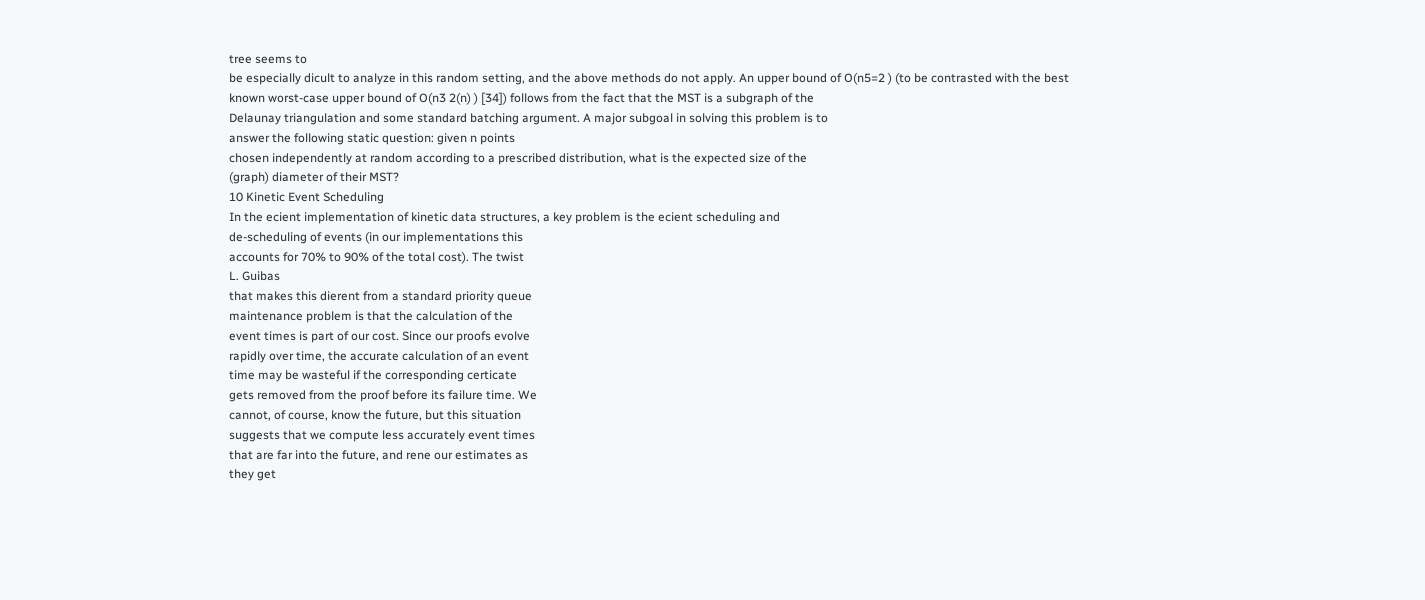tree seems to
be especially dicult to analyze in this random setting, and the above methods do not apply. An upper bound of O(n5=2 ) (to be contrasted with the best
known worst-case upper bound of O(n3 2(n) ) [34]) follows from the fact that the MST is a subgraph of the
Delaunay triangulation and some standard batching argument. A major subgoal in solving this problem is to
answer the following static question: given n points
chosen independently at random according to a prescribed distribution, what is the expected size of the
(graph) diameter of their MST?
10 Kinetic Event Scheduling
In the ecient implementation of kinetic data structures, a key problem is the ecient scheduling and
de-scheduling of events (in our implementations this
accounts for 70% to 90% of the total cost). The twist
L. Guibas
that makes this dierent from a standard priority queue
maintenance problem is that the calculation of the
event times is part of our cost. Since our proofs evolve
rapidly over time, the accurate calculation of an event
time may be wasteful if the corresponding certicate
gets removed from the proof before its failure time. We
cannot, of course, know the future, but this situation
suggests that we compute less accurately event times
that are far into the future, and rene our estimates as
they get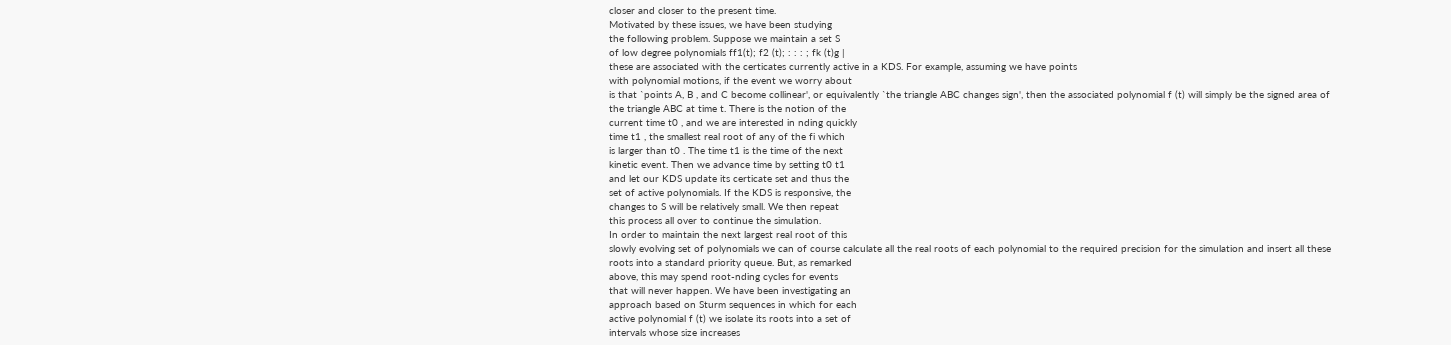closer and closer to the present time.
Motivated by these issues, we have been studying
the following problem. Suppose we maintain a set S
of low degree polynomials ff1(t); f2 (t); : : : ; fk (t)g |
these are associated with the certicates currently active in a KDS. For example, assuming we have points
with polynomial motions, if the event we worry about
is that `points A, B , and C become collinear', or equivalently `the triangle ABC changes sign', then the associated polynomial f (t) will simply be the signed area of
the triangle ABC at time t. There is the notion of the
current time t0 , and we are interested in nding quickly
time t1 , the smallest real root of any of the fi which
is larger than t0 . The time t1 is the time of the next
kinetic event. Then we advance time by setting t0 t1
and let our KDS update its certicate set and thus the
set of active polynomials. If the KDS is responsive, the
changes to S will be relatively small. We then repeat
this process all over to continue the simulation.
In order to maintain the next largest real root of this
slowly evolving set of polynomials we can of course calculate all the real roots of each polynomial to the required precision for the simulation and insert all these
roots into a standard priority queue. But, as remarked
above, this may spend root-nding cycles for events
that will never happen. We have been investigating an
approach based on Sturm sequences in which for each
active polynomial f (t) we isolate its roots into a set of
intervals whose size increases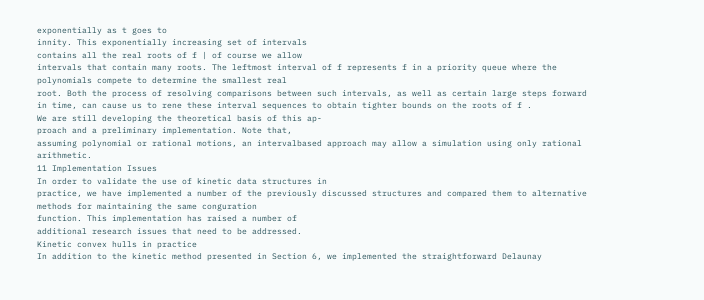exponentially as t goes to
innity. This exponentially increasing set of intervals
contains all the real roots of f | of course we allow
intervals that contain many roots. The leftmost interval of f represents f in a priority queue where the
polynomials compete to determine the smallest real
root. Both the process of resolving comparisons between such intervals, as well as certain large steps forward in time, can cause us to rene these interval sequences to obtain tighter bounds on the roots of f .
We are still developing the theoretical basis of this ap-
proach and a preliminary implementation. Note that,
assuming polynomial or rational motions, an intervalbased approach may allow a simulation using only rational arithmetic.
11 Implementation Issues
In order to validate the use of kinetic data structures in
practice, we have implemented a number of the previously discussed structures and compared them to alternative methods for maintaining the same conguration
function. This implementation has raised a number of
additional research issues that need to be addressed.
Kinetic convex hulls in practice
In addition to the kinetic method presented in Section 6, we implemented the straightforward Delaunay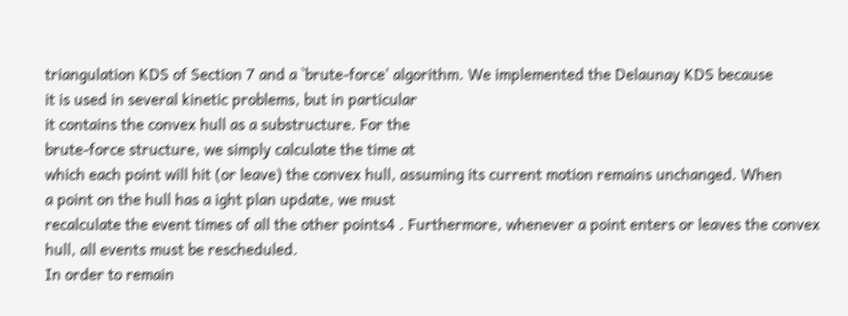triangulation KDS of Section 7 and a `brute-force' algorithm. We implemented the Delaunay KDS because
it is used in several kinetic problems, but in particular
it contains the convex hull as a substructure. For the
brute-force structure, we simply calculate the time at
which each point will hit (or leave) the convex hull, assuming its current motion remains unchanged. When
a point on the hull has a ight plan update, we must
recalculate the event times of all the other points4 . Furthermore, whenever a point enters or leaves the convex
hull, all events must be rescheduled.
In order to remain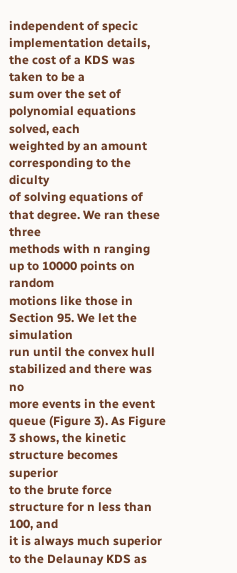independent of specic implementation details, the cost of a KDS was taken to be a
sum over the set of polynomial equations solved, each
weighted by an amount corresponding to the diculty
of solving equations of that degree. We ran these three
methods with n ranging up to 10000 points on random
motions like those in Section 95. We let the simulation
run until the convex hull stabilized and there was no
more events in the event queue (Figure 3). As Figure 3 shows, the kinetic structure becomes superior
to the brute force structure for n less than 100, and
it is always much superior to the Delaunay KDS as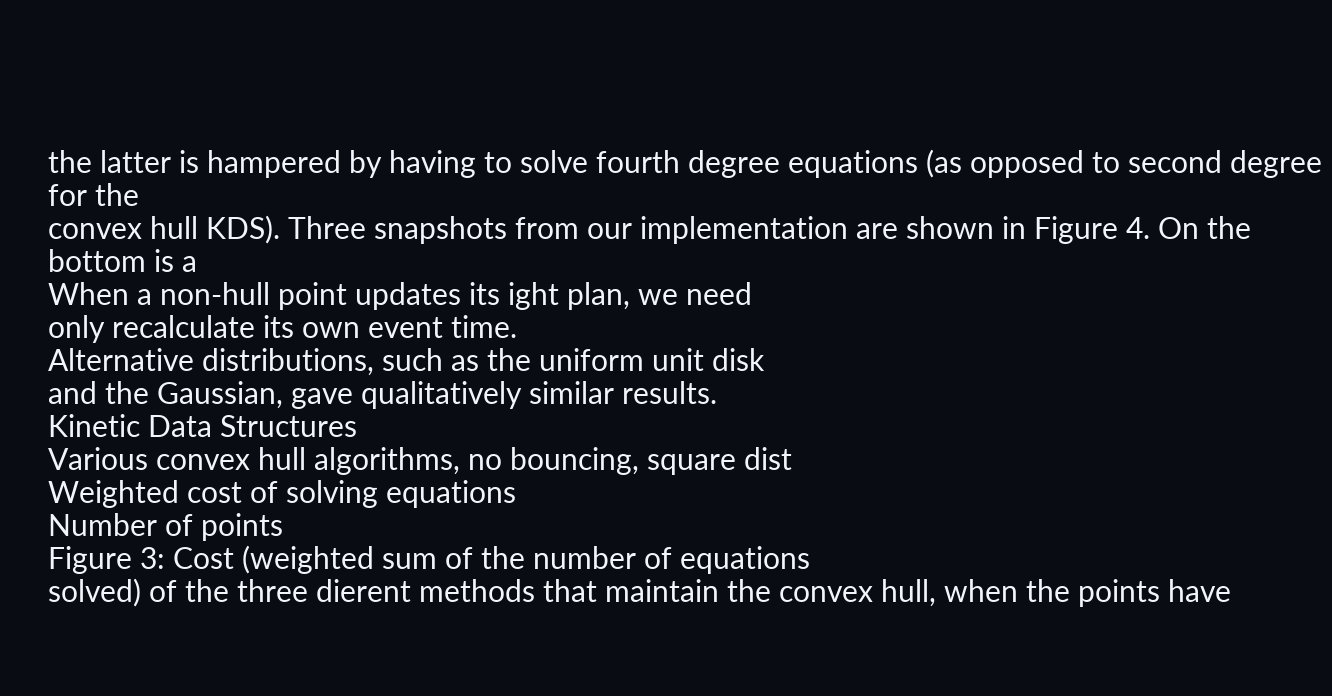the latter is hampered by having to solve fourth degree equations (as opposed to second degree for the
convex hull KDS). Three snapshots from our implementation are shown in Figure 4. On the bottom is a
When a non-hull point updates its ight plan, we need
only recalculate its own event time.
Alternative distributions, such as the uniform unit disk
and the Gaussian, gave qualitatively similar results.
Kinetic Data Structures
Various convex hull algorithms, no bouncing, square dist
Weighted cost of solving equations
Number of points
Figure 3: Cost (weighted sum of the number of equations
solved) of the three dierent methods that maintain the convex hull, when the points have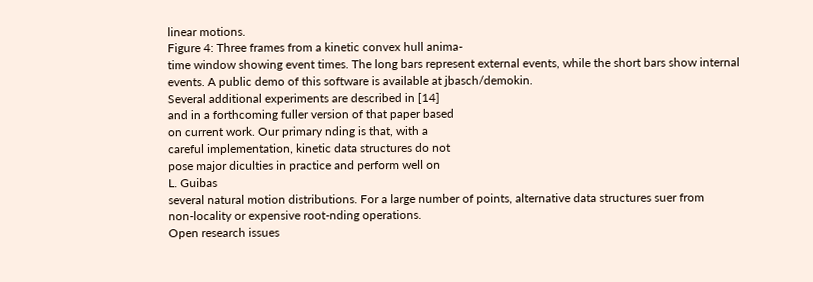linear motions.
Figure 4: Three frames from a kinetic convex hull anima-
time window showing event times. The long bars represent external events, while the short bars show internal
events. A public demo of this software is available at jbasch/demokin.
Several additional experiments are described in [14]
and in a forthcoming fuller version of that paper based
on current work. Our primary nding is that, with a
careful implementation, kinetic data structures do not
pose major diculties in practice and perform well on
L. Guibas
several natural motion distributions. For a large number of points, alternative data structures suer from
non-locality or expensive root-nding operations.
Open research issues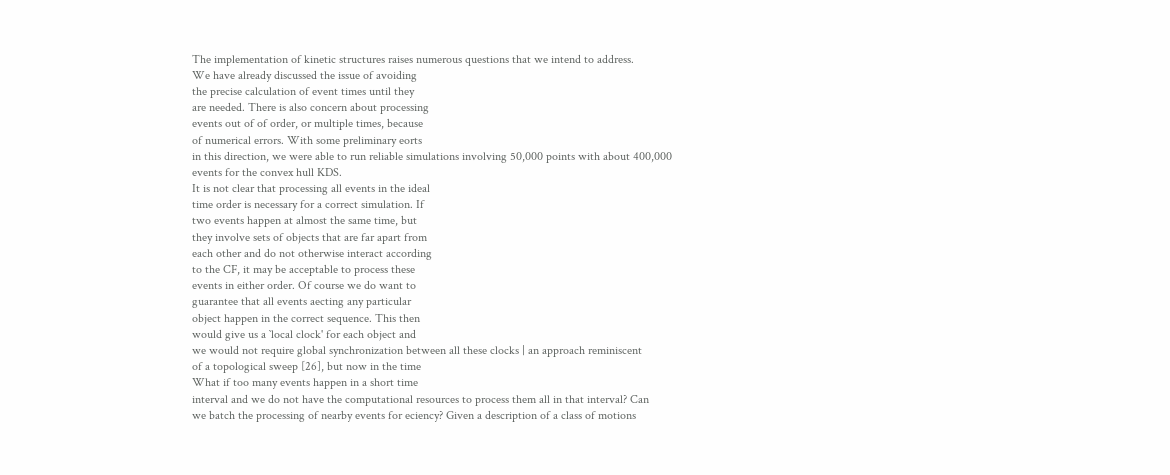The implementation of kinetic structures raises numerous questions that we intend to address.
We have already discussed the issue of avoiding
the precise calculation of event times until they
are needed. There is also concern about processing
events out of of order, or multiple times, because
of numerical errors. With some preliminary eorts
in this direction, we were able to run reliable simulations involving 50,000 points with about 400,000
events for the convex hull KDS.
It is not clear that processing all events in the ideal
time order is necessary for a correct simulation. If
two events happen at almost the same time, but
they involve sets of objects that are far apart from
each other and do not otherwise interact according
to the CF, it may be acceptable to process these
events in either order. Of course we do want to
guarantee that all events aecting any particular
object happen in the correct sequence. This then
would give us a `local clock' for each object and
we would not require global synchronization between all these clocks | an approach reminiscent
of a topological sweep [26], but now in the time
What if too many events happen in a short time
interval and we do not have the computational resources to process them all in that interval? Can
we batch the processing of nearby events for eciency? Given a description of a class of motions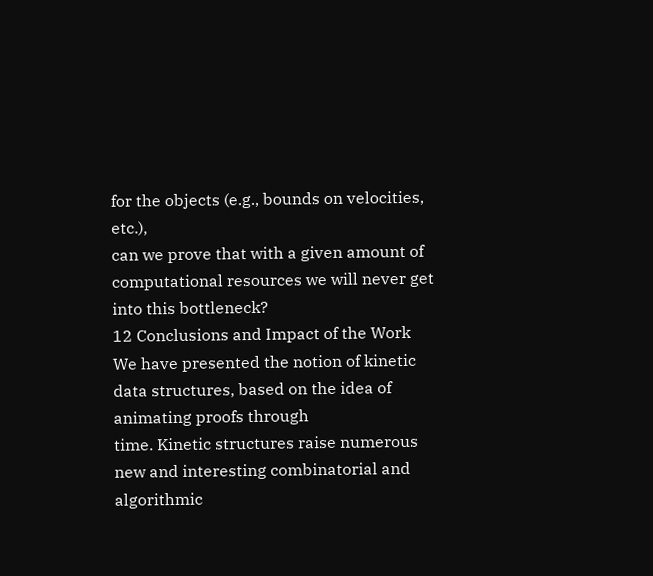for the objects (e.g., bounds on velocities, etc.),
can we prove that with a given amount of computational resources we will never get into this bottleneck?
12 Conclusions and Impact of the Work
We have presented the notion of kinetic data structures, based on the idea of animating proofs through
time. Kinetic structures raise numerous new and interesting combinatorial and algorithmic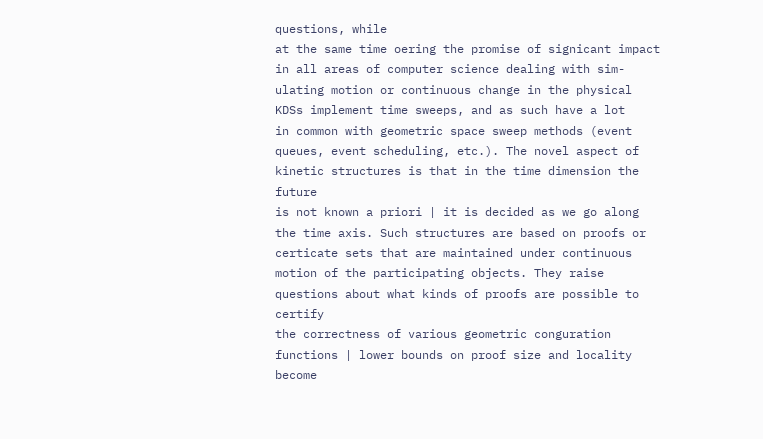questions, while
at the same time oering the promise of signicant impact in all areas of computer science dealing with sim-
ulating motion or continuous change in the physical
KDSs implement time sweeps, and as such have a lot
in common with geometric space sweep methods (event
queues, event scheduling, etc.). The novel aspect of kinetic structures is that in the time dimension the future
is not known a priori | it is decided as we go along
the time axis. Such structures are based on proofs or
certicate sets that are maintained under continuous
motion of the participating objects. They raise questions about what kinds of proofs are possible to certify
the correctness of various geometric conguration functions | lower bounds on proof size and locality become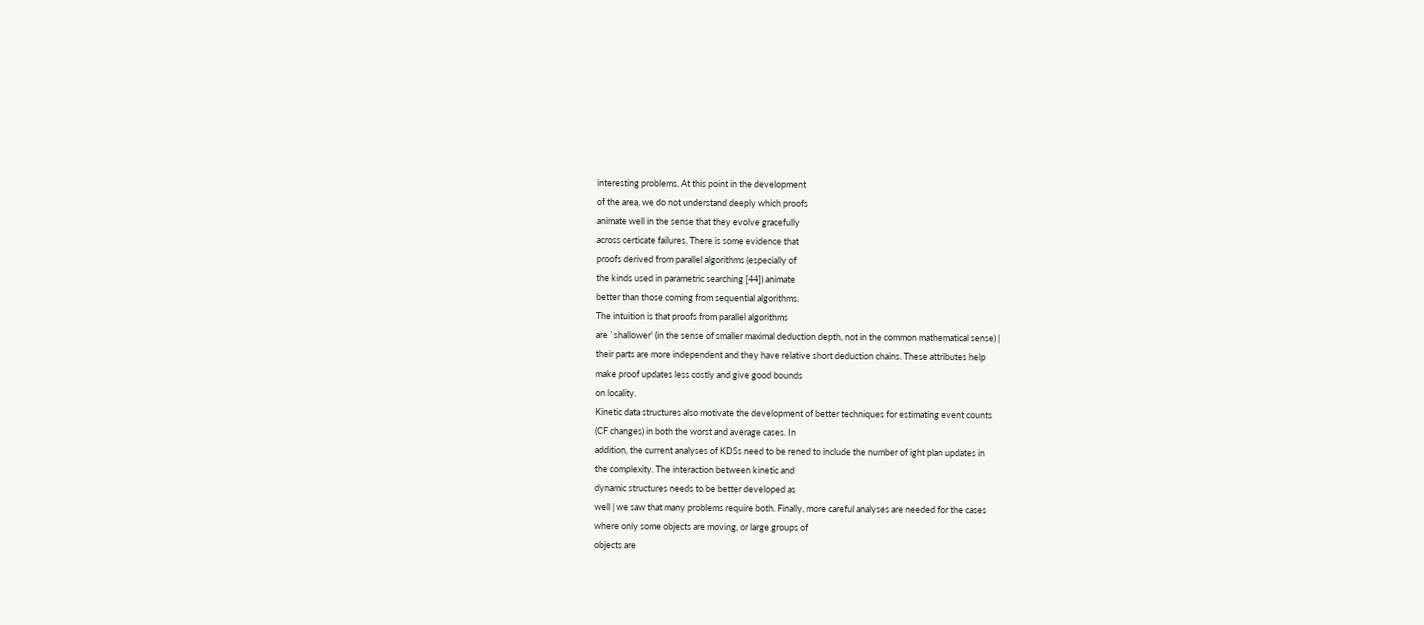interesting problems. At this point in the development
of the area, we do not understand deeply which proofs
animate well in the sense that they evolve gracefully
across certicate failures. There is some evidence that
proofs derived from parallel algorithms (especially of
the kinds used in parametric searching [44]) animate
better than those coming from sequential algorithms.
The intuition is that proofs from parallel algorithms
are `shallower' (in the sense of smaller maximal deduction depth, not in the common mathematical sense) |
their parts are more independent and they have relative short deduction chains. These attributes help
make proof updates less costly and give good bounds
on locality.
Kinetic data structures also motivate the development of better techniques for estimating event counts
(CF changes) in both the worst and average cases. In
addition, the current analyses of KDSs need to be rened to include the number of ight plan updates in
the complexity. The interaction between kinetic and
dynamic structures needs to be better developed as
well | we saw that many problems require both. Finally, more careful analyses are needed for the cases
where only some objects are moving, or large groups of
objects are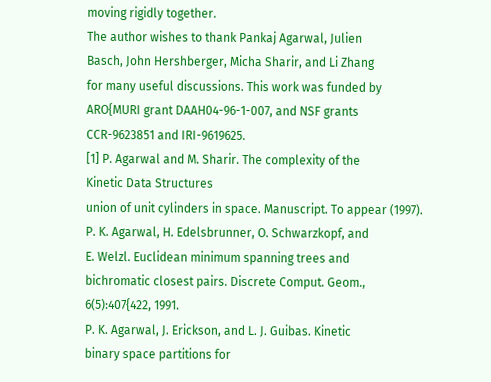moving rigidly together.
The author wishes to thank Pankaj Agarwal, Julien
Basch, John Hershberger, Micha Sharir, and Li Zhang
for many useful discussions. This work was funded by
ARO{MURI grant DAAH04-96-1-007, and NSF grants
CCR-9623851 and IRI-9619625.
[1] P. Agarwal and M. Sharir. The complexity of the
Kinetic Data Structures
union of unit cylinders in space. Manuscript. To appear (1997).
P. K. Agarwal, H. Edelsbrunner, O. Schwarzkopf, and
E. Welzl. Euclidean minimum spanning trees and
bichromatic closest pairs. Discrete Comput. Geom.,
6(5):407{422, 1991.
P. K. Agarwal, J. Erickson, and L. J. Guibas. Kinetic
binary space partitions for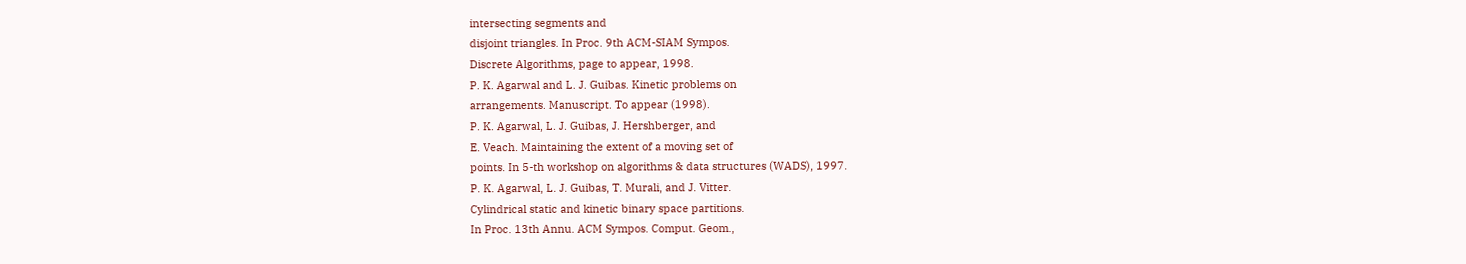intersecting segments and
disjoint triangles. In Proc. 9th ACM-SIAM Sympos.
Discrete Algorithms, page to appear, 1998.
P. K. Agarwal and L. J. Guibas. Kinetic problems on
arrangements. Manuscript. To appear (1998).
P. K. Agarwal, L. J. Guibas, J. Hershberger, and
E. Veach. Maintaining the extent of a moving set of
points. In 5-th workshop on algorithms & data structures (WADS), 1997.
P. K. Agarwal, L. J. Guibas, T. Murali, and J. Vitter.
Cylindrical static and kinetic binary space partitions.
In Proc. 13th Annu. ACM Sympos. Comput. Geom.,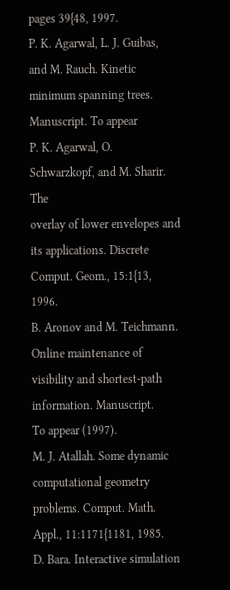pages 39{48, 1997.
P. K. Agarwal, L. J. Guibas, and M. Rauch. Kinetic minimum spanning trees. Manuscript. To appear
P. K. Agarwal, O. Schwarzkopf, and M. Sharir. The
overlay of lower envelopes and its applications. Discrete Comput. Geom., 15:1{13, 1996.
B. Aronov and M. Teichmann. Online maintenance of
visibility and shortest-path information. Manuscript.
To appear (1997).
M. J. Atallah. Some dynamic computational geometry
problems. Comput. Math. Appl., 11:1171{1181, 1985.
D. Bara. Interactive simulation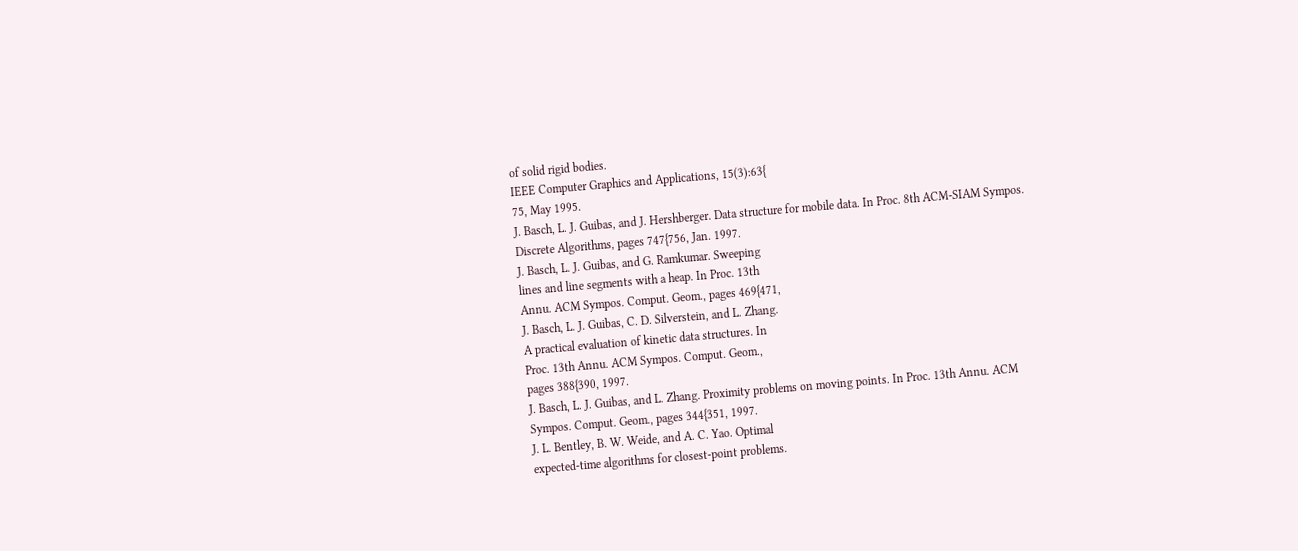of solid rigid bodies.
IEEE Computer Graphics and Applications, 15(3):63{
75, May 1995.
J. Basch, L. J. Guibas, and J. Hershberger. Data structure for mobile data. In Proc. 8th ACM-SIAM Sympos.
Discrete Algorithms, pages 747{756, Jan. 1997.
J. Basch, L. J. Guibas, and G. Ramkumar. Sweeping
lines and line segments with a heap. In Proc. 13th
Annu. ACM Sympos. Comput. Geom., pages 469{471,
J. Basch, L. J. Guibas, C. D. Silverstein, and L. Zhang.
A practical evaluation of kinetic data structures. In
Proc. 13th Annu. ACM Sympos. Comput. Geom.,
pages 388{390, 1997.
J. Basch, L. J. Guibas, and L. Zhang. Proximity problems on moving points. In Proc. 13th Annu. ACM
Sympos. Comput. Geom., pages 344{351, 1997.
J. L. Bentley, B. W. Weide, and A. C. Yao. Optimal
expected-time algorithms for closest-point problems.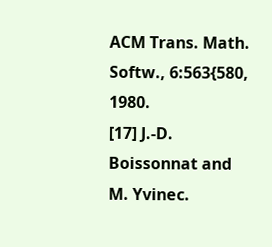ACM Trans. Math. Softw., 6:563{580, 1980.
[17] J.-D. Boissonnat and M. Yvinec.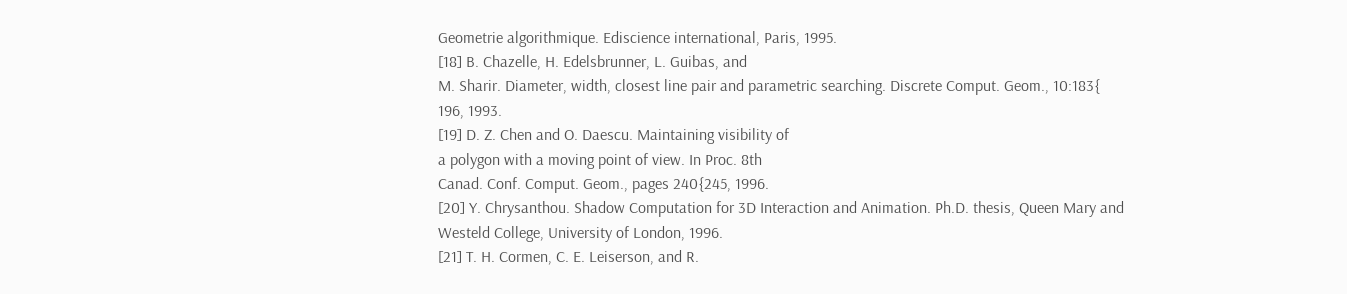Geometrie algorithmique. Ediscience international, Paris, 1995.
[18] B. Chazelle, H. Edelsbrunner, L. Guibas, and
M. Sharir. Diameter, width, closest line pair and parametric searching. Discrete Comput. Geom., 10:183{
196, 1993.
[19] D. Z. Chen and O. Daescu. Maintaining visibility of
a polygon with a moving point of view. In Proc. 8th
Canad. Conf. Comput. Geom., pages 240{245, 1996.
[20] Y. Chrysanthou. Shadow Computation for 3D Interaction and Animation. Ph.D. thesis, Queen Mary and
Westeld College, University of London, 1996.
[21] T. H. Cormen, C. E. Leiserson, and R.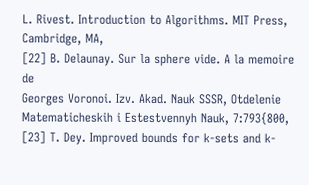L. Rivest. Introduction to Algorithms. MIT Press, Cambridge, MA,
[22] B. Delaunay. Sur la sphere vide. A la memoire de
Georges Voronoi. Izv. Akad. Nauk SSSR, Otdelenie Matematicheskih i Estestvennyh Nauk, 7:793{800,
[23] T. Dey. Improved bounds for k-sets and k-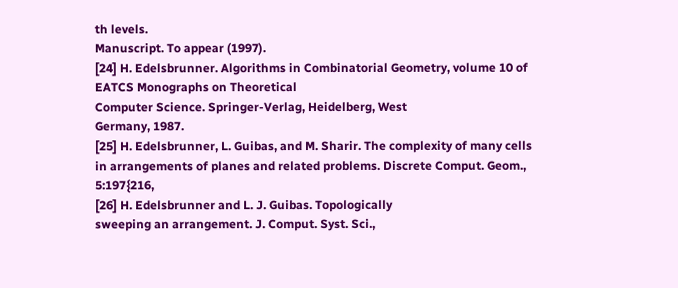th levels.
Manuscript. To appear (1997).
[24] H. Edelsbrunner. Algorithms in Combinatorial Geometry, volume 10 of EATCS Monographs on Theoretical
Computer Science. Springer-Verlag, Heidelberg, West
Germany, 1987.
[25] H. Edelsbrunner, L. Guibas, and M. Sharir. The complexity of many cells in arrangements of planes and related problems. Discrete Comput. Geom., 5:197{216,
[26] H. Edelsbrunner and L. J. Guibas. Topologically
sweeping an arrangement. J. Comput. Syst. Sci.,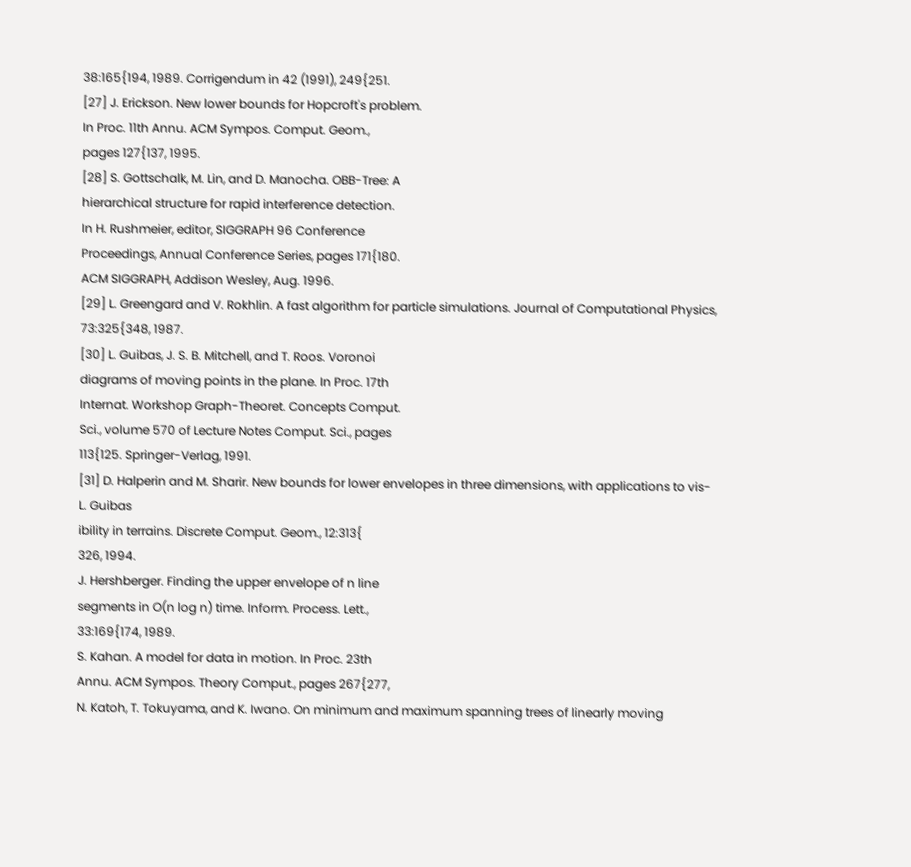38:165{194, 1989. Corrigendum in 42 (1991), 249{251.
[27] J. Erickson. New lower bounds for Hopcroft's problem.
In Proc. 11th Annu. ACM Sympos. Comput. Geom.,
pages 127{137, 1995.
[28] S. Gottschalk, M. Lin, and D. Manocha. OBB-Tree: A
hierarchical structure for rapid interference detection.
In H. Rushmeier, editor, SIGGRAPH 96 Conference
Proceedings, Annual Conference Series, pages 171{180.
ACM SIGGRAPH, Addison Wesley, Aug. 1996.
[29] L. Greengard and V. Rokhlin. A fast algorithm for particle simulations. Journal of Computational Physics,
73:325{348, 1987.
[30] L. Guibas, J. S. B. Mitchell, and T. Roos. Voronoi
diagrams of moving points in the plane. In Proc. 17th
Internat. Workshop Graph-Theoret. Concepts Comput.
Sci., volume 570 of Lecture Notes Comput. Sci., pages
113{125. Springer-Verlag, 1991.
[31] D. Halperin and M. Sharir. New bounds for lower envelopes in three dimensions, with applications to vis-
L. Guibas
ibility in terrains. Discrete Comput. Geom., 12:313{
326, 1994.
J. Hershberger. Finding the upper envelope of n line
segments in O(n log n) time. Inform. Process. Lett.,
33:169{174, 1989.
S. Kahan. A model for data in motion. In Proc. 23th
Annu. ACM Sympos. Theory Comput., pages 267{277,
N. Katoh, T. Tokuyama, and K. Iwano. On minimum and maximum spanning trees of linearly moving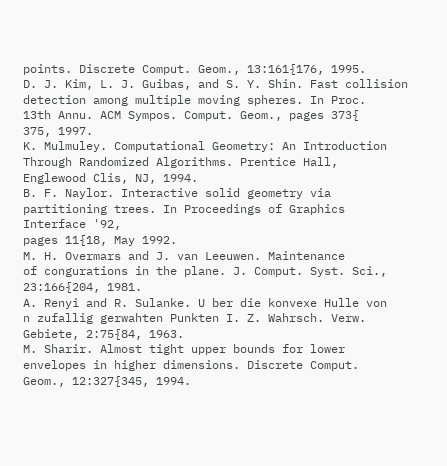points. Discrete Comput. Geom., 13:161{176, 1995.
D. J. Kim, L. J. Guibas, and S. Y. Shin. Fast collision
detection among multiple moving spheres. In Proc.
13th Annu. ACM Sympos. Comput. Geom., pages 373{
375, 1997.
K. Mulmuley. Computational Geometry: An Introduction Through Randomized Algorithms. Prentice Hall,
Englewood Clis, NJ, 1994.
B. F. Naylor. Interactive solid geometry via partitioning trees. In Proceedings of Graphics Interface '92,
pages 11{18, May 1992.
M. H. Overmars and J. van Leeuwen. Maintenance
of congurations in the plane. J. Comput. Syst. Sci.,
23:166{204, 1981.
A. Renyi and R. Sulanke. U ber die konvexe Hulle von
n zufallig gerwahten Punkten I. Z. Wahrsch. Verw.
Gebiete, 2:75{84, 1963.
M. Sharir. Almost tight upper bounds for lower
envelopes in higher dimensions. Discrete Comput.
Geom., 12:327{345, 1994.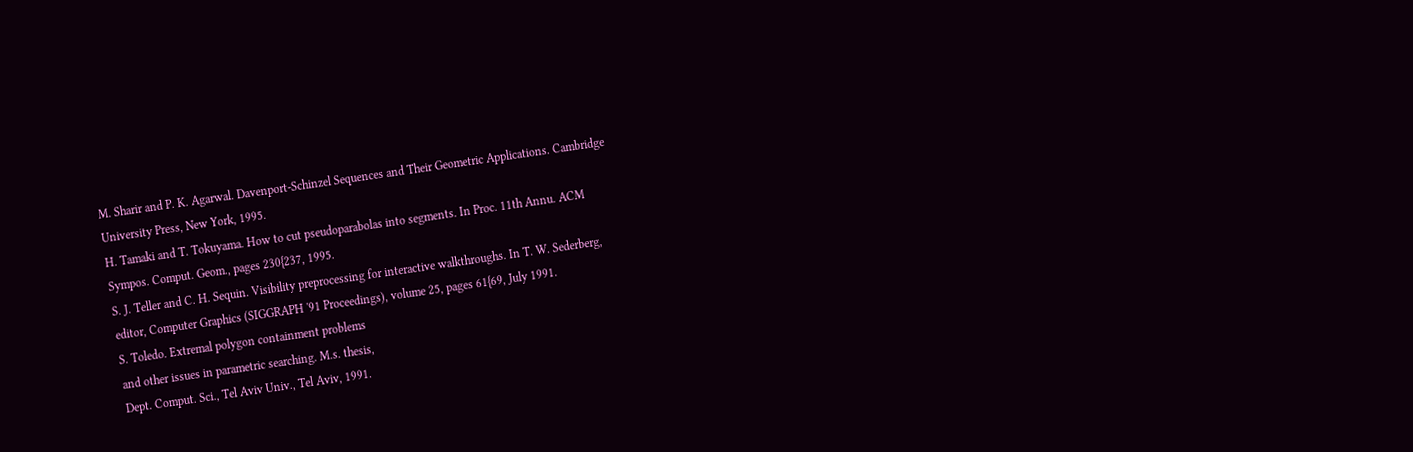M. Sharir and P. K. Agarwal. Davenport-Schinzel Sequences and Their Geometric Applications. Cambridge
University Press, New York, 1995.
H. Tamaki and T. Tokuyama. How to cut pseudoparabolas into segments. In Proc. 11th Annu. ACM
Sympos. Comput. Geom., pages 230{237, 1995.
S. J. Teller and C. H. Sequin. Visibility preprocessing for interactive walkthroughs. In T. W. Sederberg,
editor, Computer Graphics (SIGGRAPH '91 Proceedings), volume 25, pages 61{69, July 1991.
S. Toledo. Extremal polygon containment problems
and other issues in parametric searching. M.s. thesis,
Dept. Comput. Sci., Tel Aviv Univ., Tel Aviv, 1991.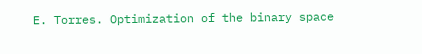E. Torres. Optimization of the binary space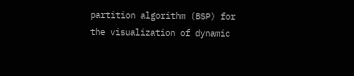partition algorithm (BSP) for the visualization of dynamic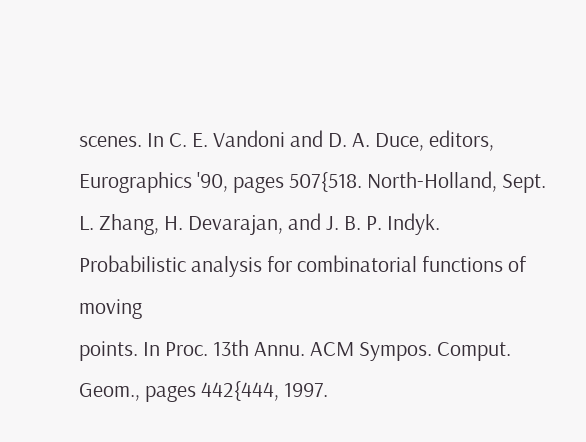scenes. In C. E. Vandoni and D. A. Duce, editors, Eurographics '90, pages 507{518. North-Holland, Sept.
L. Zhang, H. Devarajan, and J. B. P. Indyk. Probabilistic analysis for combinatorial functions of moving
points. In Proc. 13th Annu. ACM Sympos. Comput.
Geom., pages 442{444, 1997.